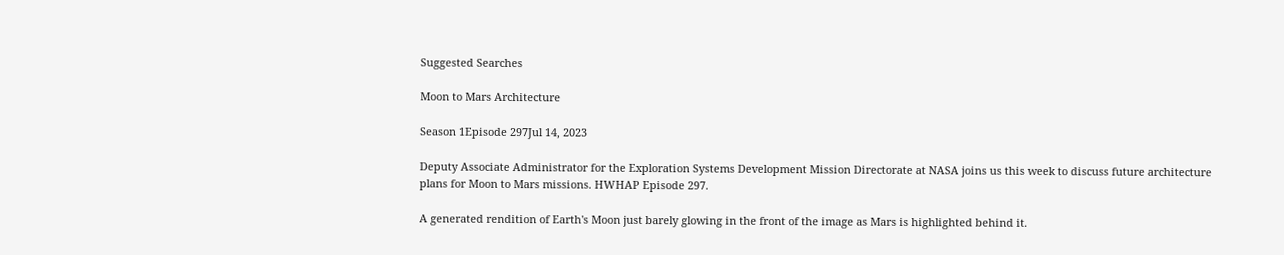Suggested Searches

Moon to Mars Architecture

Season 1Episode 297Jul 14, 2023

Deputy Associate Administrator for the Exploration Systems Development Mission Directorate at NASA joins us this week to discuss future architecture plans for Moon to Mars missions. HWHAP Episode 297.

A generated rendition of Earth's Moon just barely glowing in the front of the image as Mars is highlighted behind it.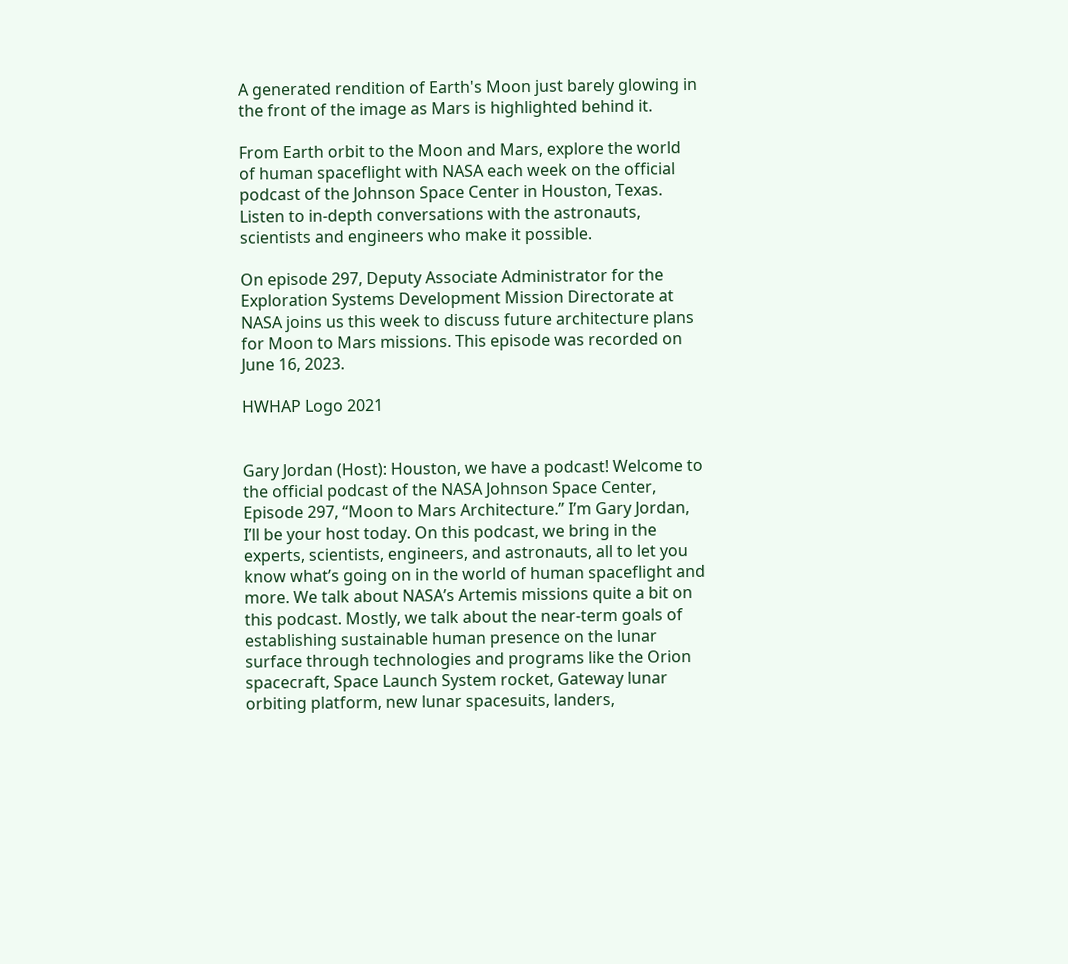A generated rendition of Earth's Moon just barely glowing in the front of the image as Mars is highlighted behind it.

From Earth orbit to the Moon and Mars, explore the world of human spaceflight with NASA each week on the official podcast of the Johnson Space Center in Houston, Texas. Listen to in-depth conversations with the astronauts, scientists and engineers who make it possible.

On episode 297, Deputy Associate Administrator for the Exploration Systems Development Mission Directorate at NASA joins us this week to discuss future architecture plans for Moon to Mars missions. This episode was recorded on June 16, 2023.

HWHAP Logo 2021


Gary Jordan (Host): Houston, we have a podcast! Welcome to the official podcast of the NASA Johnson Space Center, Episode 297, “Moon to Mars Architecture.” I’m Gary Jordan, I’ll be your host today. On this podcast, we bring in the experts, scientists, engineers, and astronauts, all to let you know what’s going on in the world of human spaceflight and more. We talk about NASA’s Artemis missions quite a bit on this podcast. Mostly, we talk about the near-term goals of establishing sustainable human presence on the lunar surface through technologies and programs like the Orion spacecraft, Space Launch System rocket, Gateway lunar orbiting platform, new lunar spacesuits, landers,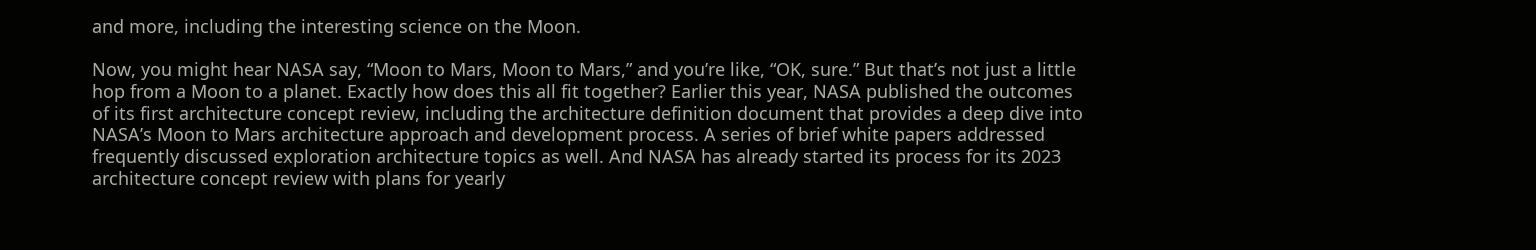and more, including the interesting science on the Moon.

Now, you might hear NASA say, “Moon to Mars, Moon to Mars,” and you’re like, “OK, sure.” But that’s not just a little hop from a Moon to a planet. Exactly how does this all fit together? Earlier this year, NASA published the outcomes of its first architecture concept review, including the architecture definition document that provides a deep dive into NASA’s Moon to Mars architecture approach and development process. A series of brief white papers addressed frequently discussed exploration architecture topics as well. And NASA has already started its process for its 2023 architecture concept review with plans for yearly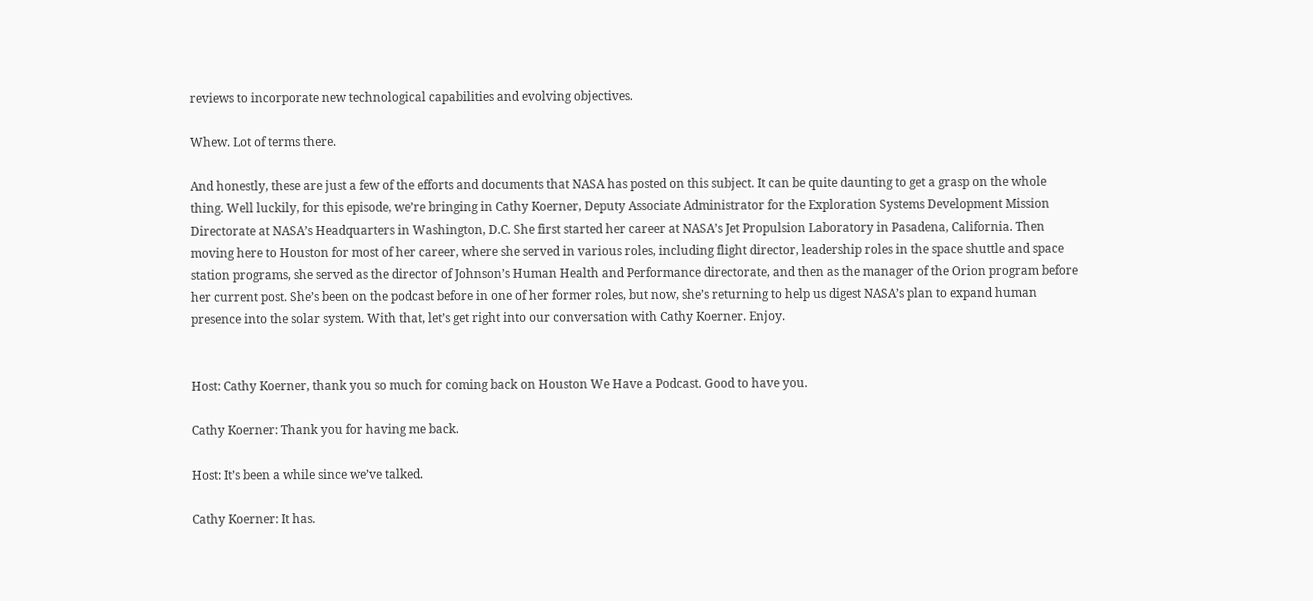reviews to incorporate new technological capabilities and evolving objectives.

Whew. Lot of terms there.

And honestly, these are just a few of the efforts and documents that NASA has posted on this subject. It can be quite daunting to get a grasp on the whole thing. Well luckily, for this episode, we’re bringing in Cathy Koerner, Deputy Associate Administrator for the Exploration Systems Development Mission Directorate at NASA’s Headquarters in Washington, D.C. She first started her career at NASA’s Jet Propulsion Laboratory in Pasadena, California. Then moving here to Houston for most of her career, where she served in various roles, including flight director, leadership roles in the space shuttle and space station programs, she served as the director of Johnson’s Human Health and Performance directorate, and then as the manager of the Orion program before her current post. She’s been on the podcast before in one of her former roles, but now, she’s returning to help us digest NASA’s plan to expand human presence into the solar system. With that, let’s get right into our conversation with Cathy Koerner. Enjoy.


Host: Cathy Koerner, thank you so much for coming back on Houston We Have a Podcast. Good to have you.

Cathy Koerner: Thank you for having me back.

Host: It’s been a while since we’ve talked.

Cathy Koerner: It has.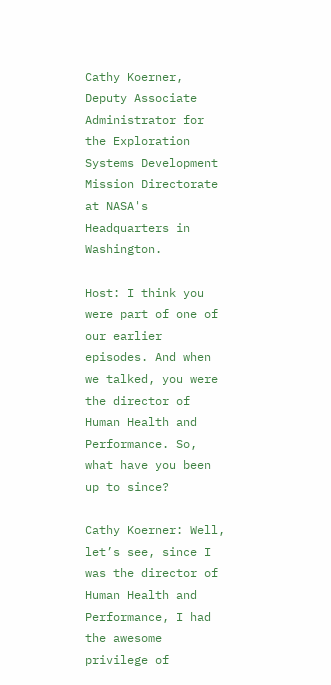Cathy Koerner, Deputy Associate Administrator for the Exploration Systems Development Mission Directorate at NASA's Headquarters in Washington.

Host: I think you were part of one of our earlier episodes. And when we talked, you were the director of Human Health and Performance. So, what have you been up to since?

Cathy Koerner: Well, let’s see, since I was the director of Human Health and Performance, I had the awesome privilege of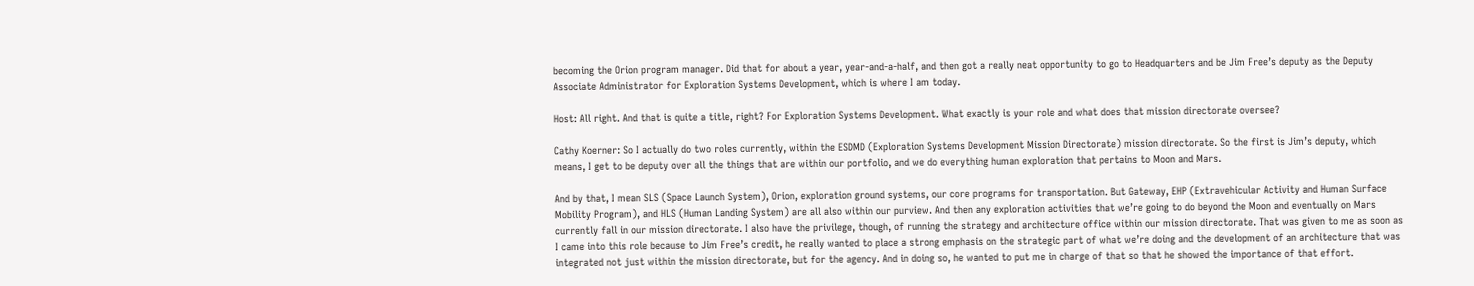becoming the Orion program manager. Did that for about a year, year-and-a-half, and then got a really neat opportunity to go to Headquarters and be Jim Free’s deputy as the Deputy Associate Administrator for Exploration Systems Development, which is where I am today.

Host: All right. And that is quite a title, right? For Exploration Systems Development. What exactly is your role and what does that mission directorate oversee?

Cathy Koerner: So I actually do two roles currently, within the ESDMD (Exploration Systems Development Mission Directorate) mission directorate. So the first is Jim’s deputy, which means, I get to be deputy over all the things that are within our portfolio, and we do everything human exploration that pertains to Moon and Mars.

And by that, I mean SLS (Space Launch System), Orion, exploration ground systems, our core programs for transportation. But Gateway, EHP (Extravehicular Activity and Human Surface Mobility Program), and HLS (Human Landing System) are all also within our purview. And then any exploration activities that we’re going to do beyond the Moon and eventually on Mars currently fall in our mission directorate. I also have the privilege, though, of running the strategy and architecture office within our mission directorate. That was given to me as soon as I came into this role because to Jim Free’s credit, he really wanted to place a strong emphasis on the strategic part of what we’re doing and the development of an architecture that was integrated not just within the mission directorate, but for the agency. And in doing so, he wanted to put me in charge of that so that he showed the importance of that effort.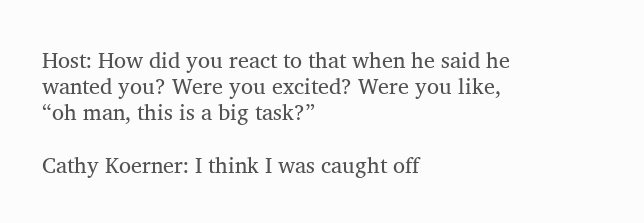Host: How did you react to that when he said he wanted you? Were you excited? Were you like, “oh man, this is a big task?”

Cathy Koerner: I think I was caught off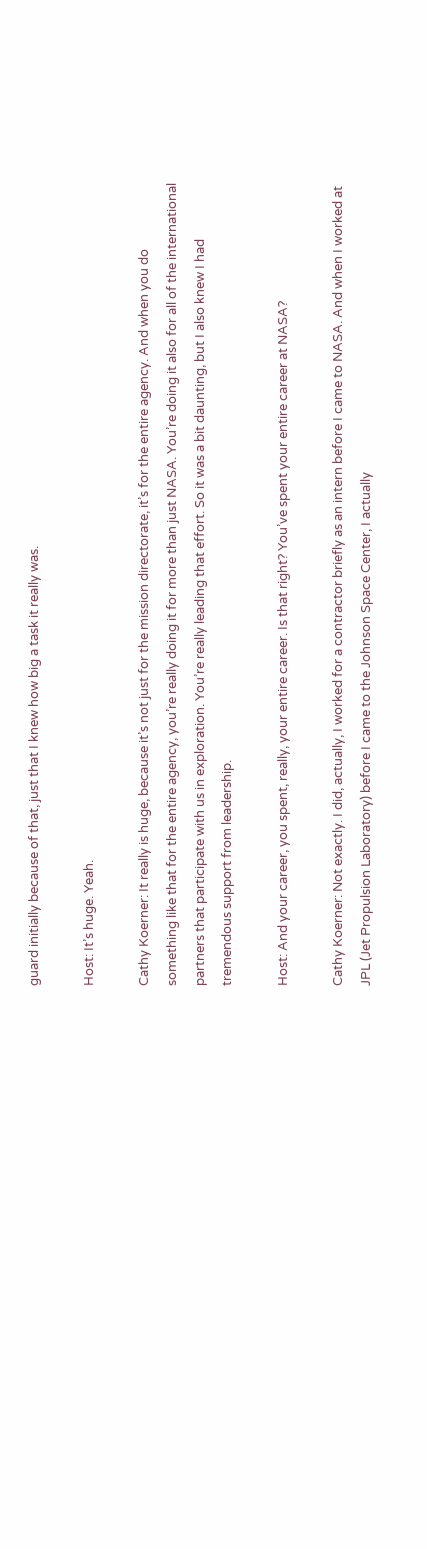guard initially because of that, just that I knew how big a task it really was.

Host: It’s huge. Yeah.

Cathy Koerner: It really is huge, because it’s not just for the mission directorate, it’s for the entire agency. And when you do something like that for the entire agency, you’re really doing it for more than just NASA. You’re doing it also for all of the international partners that participate with us in exploration. You’re really leading that effort. So it was a bit daunting, but I also knew I had tremendous support from leadership.

Host: And your career, you spent, really, your entire career. Is that right? You’ve spent your entire career at NASA?

Cathy Koerner: Not exactly. I did, actually, I worked for a contractor briefly as an intern before I came to NASA. And when I worked at JPL (Jet Propulsion Laboratory) before I came to the Johnson Space Center, I actually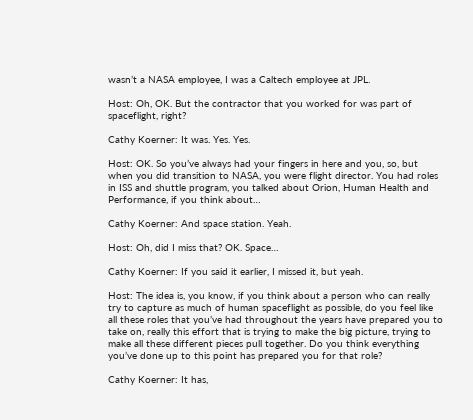wasn’t a NASA employee, I was a Caltech employee at JPL.

Host: Oh, OK. But the contractor that you worked for was part of spaceflight, right?

Cathy Koerner: It was. Yes. Yes.

Host: OK. So you’ve always had your fingers in here and you, so, but when you did transition to NASA, you were flight director. You had roles in ISS and shuttle program, you talked about Orion, Human Health and Performance, if you think about…

Cathy Koerner: And space station. Yeah.

Host: Oh, did I miss that? OK. Space…

Cathy Koerner: If you said it earlier, I missed it, but yeah.

Host: The idea is, you know, if you think about a person who can really try to capture as much of human spaceflight as possible, do you feel like all these roles that you’ve had throughout the years have prepared you to take on, really this effort that is trying to make the big picture, trying to make all these different pieces pull together. Do you think everything you’ve done up to this point has prepared you for that role?

Cathy Koerner: It has,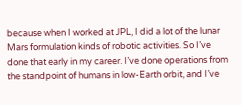because when I worked at JPL, I did a lot of the lunar Mars formulation kinds of robotic activities. So I’ve done that early in my career. I’ve done operations from the standpoint of humans in low-Earth orbit, and I’ve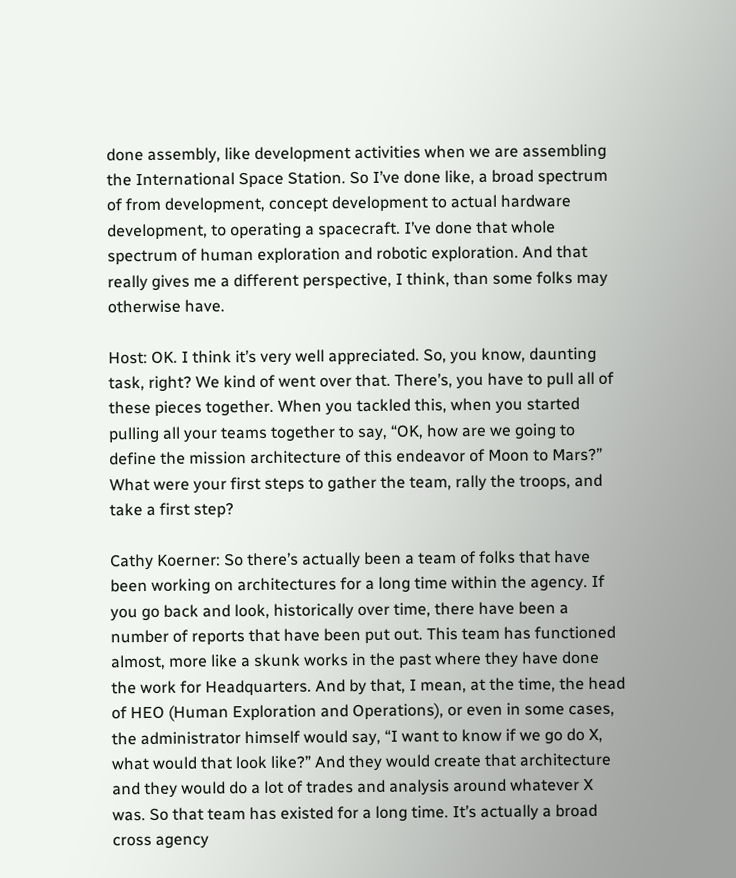done assembly, like development activities when we are assembling the International Space Station. So I’ve done like, a broad spectrum of from development, concept development to actual hardware development, to operating a spacecraft. I’ve done that whole spectrum of human exploration and robotic exploration. And that really gives me a different perspective, I think, than some folks may otherwise have.

Host: OK. I think it’s very well appreciated. So, you know, daunting task, right? We kind of went over that. There’s, you have to pull all of these pieces together. When you tackled this, when you started pulling all your teams together to say, “OK, how are we going to define the mission architecture of this endeavor of Moon to Mars?” What were your first steps to gather the team, rally the troops, and take a first step?

Cathy Koerner: So there’s actually been a team of folks that have been working on architectures for a long time within the agency. If you go back and look, historically over time, there have been a number of reports that have been put out. This team has functioned almost, more like a skunk works in the past where they have done the work for Headquarters. And by that, I mean, at the time, the head of HEO (Human Exploration and Operations), or even in some cases, the administrator himself would say, “I want to know if we go do X, what would that look like?” And they would create that architecture and they would do a lot of trades and analysis around whatever X was. So that team has existed for a long time. It’s actually a broad cross agency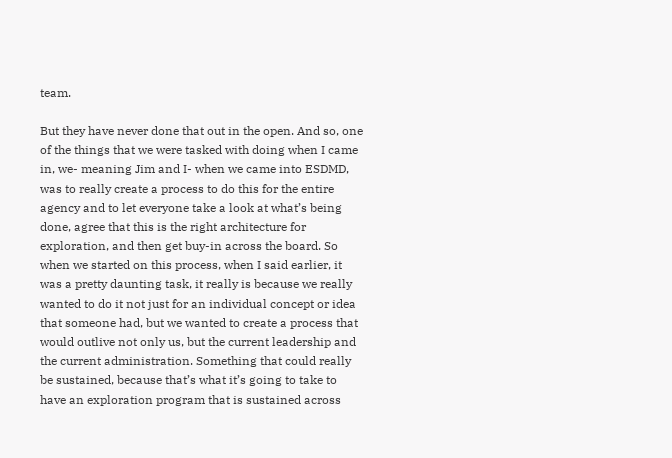team.

But they have never done that out in the open. And so, one of the things that we were tasked with doing when I came in, we- meaning Jim and I- when we came into ESDMD, was to really create a process to do this for the entire agency and to let everyone take a look at what’s being done, agree that this is the right architecture for exploration, and then get buy-in across the board. So when we started on this process, when I said earlier, it was a pretty daunting task, it really is because we really wanted to do it not just for an individual concept or idea that someone had, but we wanted to create a process that would outlive not only us, but the current leadership and the current administration. Something that could really be sustained, because that’s what it’s going to take to have an exploration program that is sustained across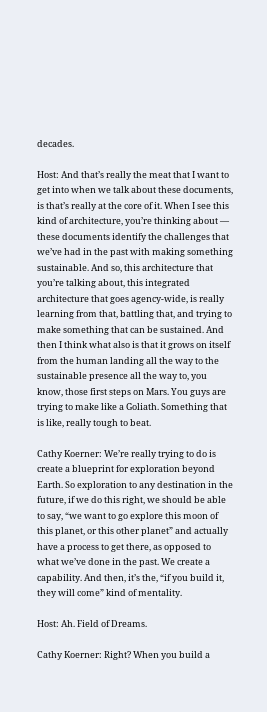decades.

Host: And that’s really the meat that I want to get into when we talk about these documents, is that’s really at the core of it. When I see this kind of architecture, you’re thinking about — these documents identify the challenges that we’ve had in the past with making something sustainable. And so, this architecture that you’re talking about, this integrated architecture that goes agency-wide, is really learning from that, battling that, and trying to make something that can be sustained. And then I think what also is that it grows on itself from the human landing all the way to the sustainable presence all the way to, you know, those first steps on Mars. You guys are trying to make like a Goliath. Something that is like, really tough to beat.

Cathy Koerner: We’re really trying to do is create a blueprint for exploration beyond Earth. So exploration to any destination in the future, if we do this right, we should be able to say, “we want to go explore this moon of this planet, or this other planet” and actually have a process to get there, as opposed to what we’ve done in the past. We create a capability. And then, it’s the, “if you build it, they will come” kind of mentality.

Host: Ah. Field of Dreams.

Cathy Koerner: Right? When you build a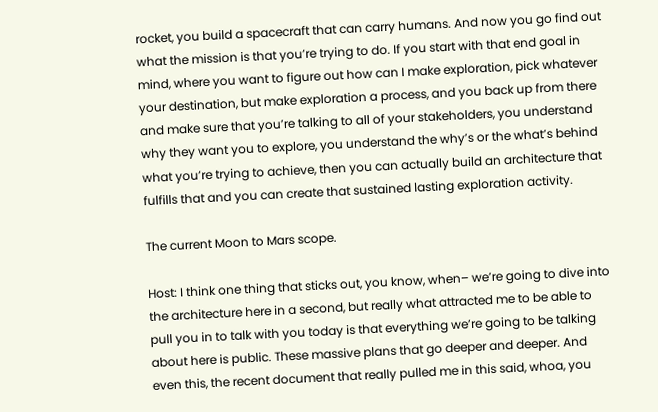rocket, you build a spacecraft that can carry humans. And now you go find out what the mission is that you’re trying to do. If you start with that end goal in mind, where you want to figure out how can I make exploration, pick whatever your destination, but make exploration a process, and you back up from there and make sure that you’re talking to all of your stakeholders, you understand why they want you to explore, you understand the why’s or the what’s behind what you’re trying to achieve, then you can actually build an architecture that fulfills that and you can create that sustained lasting exploration activity.

The current Moon to Mars scope.

Host: I think one thing that sticks out, you know, when– we’re going to dive into the architecture here in a second, but really what attracted me to be able to pull you in to talk with you today is that everything we’re going to be talking about here is public. These massive plans that go deeper and deeper. And even this, the recent document that really pulled me in this said, whoa, you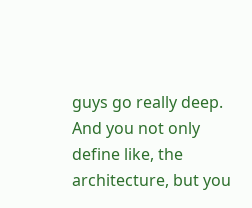guys go really deep. And you not only define like, the architecture, but you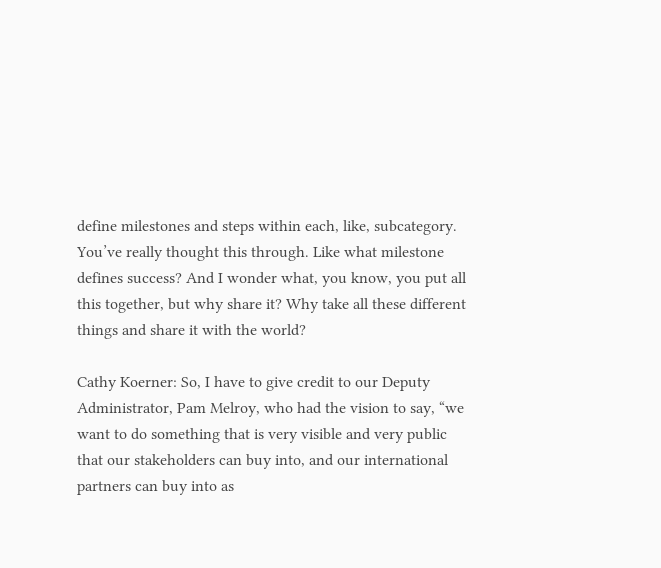define milestones and steps within each, like, subcategory. You’ve really thought this through. Like what milestone defines success? And I wonder what, you know, you put all this together, but why share it? Why take all these different things and share it with the world?

Cathy Koerner: So, I have to give credit to our Deputy Administrator, Pam Melroy, who had the vision to say, “we want to do something that is very visible and very public that our stakeholders can buy into, and our international partners can buy into as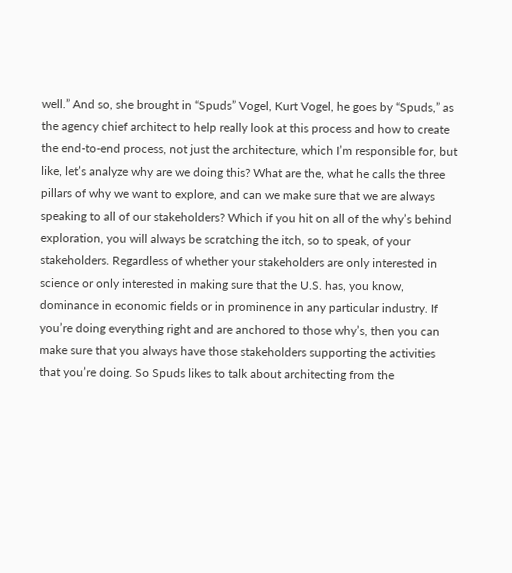well.” And so, she brought in “Spuds” Vogel, Kurt Vogel, he goes by “Spuds,” as the agency chief architect to help really look at this process and how to create the end-to-end process, not just the architecture, which I’m responsible for, but like, let’s analyze why are we doing this? What are the, what he calls the three pillars of why we want to explore, and can we make sure that we are always speaking to all of our stakeholders? Which if you hit on all of the why’s behind exploration, you will always be scratching the itch, so to speak, of your stakeholders. Regardless of whether your stakeholders are only interested in science or only interested in making sure that the U.S. has, you know, dominance in economic fields or in prominence in any particular industry. If you’re doing everything right and are anchored to those why’s, then you can make sure that you always have those stakeholders supporting the activities that you’re doing. So Spuds likes to talk about architecting from the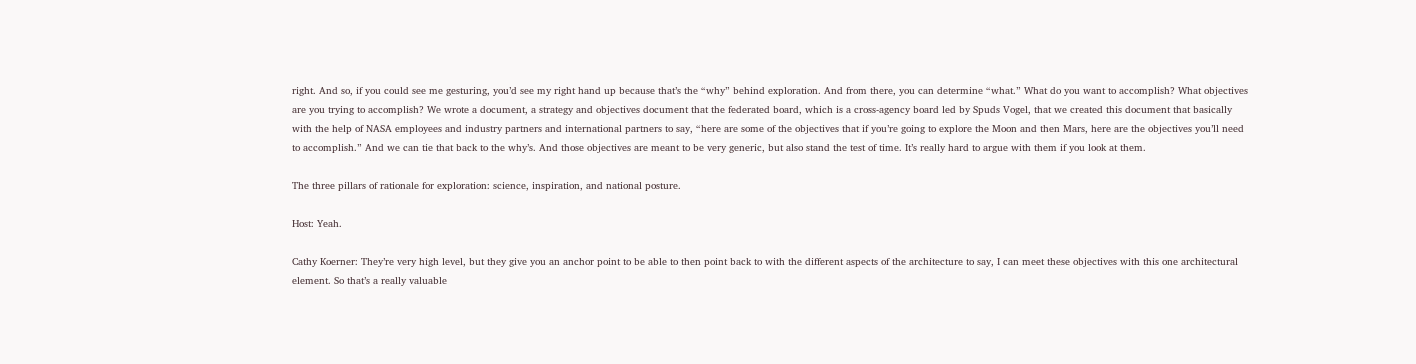right. And so, if you could see me gesturing, you’d see my right hand up because that’s the “why” behind exploration. And from there, you can determine “what.” What do you want to accomplish? What objectives are you trying to accomplish? We wrote a document, a strategy and objectives document that the federated board, which is a cross-agency board led by Spuds Vogel, that we created this document that basically with the help of NASA employees and industry partners and international partners to say, “here are some of the objectives that if you’re going to explore the Moon and then Mars, here are the objectives you’ll need to accomplish.” And we can tie that back to the why’s. And those objectives are meant to be very generic, but also stand the test of time. It’s really hard to argue with them if you look at them.

The three pillars of rationale for exploration: science, inspiration, and national posture.

Host: Yeah.

Cathy Koerner: They’re very high level, but they give you an anchor point to be able to then point back to with the different aspects of the architecture to say, I can meet these objectives with this one architectural element. So that’s a really valuable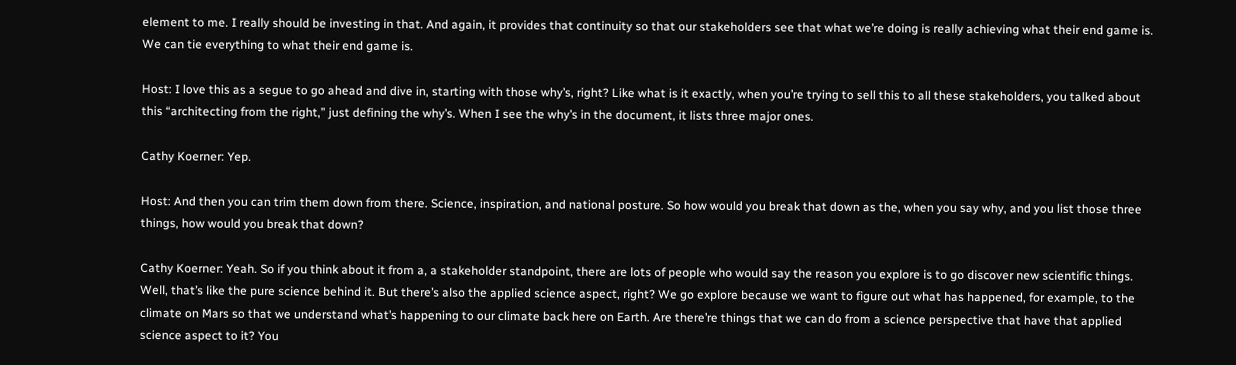element to me. I really should be investing in that. And again, it provides that continuity so that our stakeholders see that what we’re doing is really achieving what their end game is. We can tie everything to what their end game is.

Host: I love this as a segue to go ahead and dive in, starting with those why’s, right? Like what is it exactly, when you’re trying to sell this to all these stakeholders, you talked about this “architecting from the right,” just defining the why’s. When I see the why’s in the document, it lists three major ones.

Cathy Koerner: Yep.

Host: And then you can trim them down from there. Science, inspiration, and national posture. So how would you break that down as the, when you say why, and you list those three things, how would you break that down?

Cathy Koerner: Yeah. So if you think about it from a, a stakeholder standpoint, there are lots of people who would say the reason you explore is to go discover new scientific things. Well, that’s like the pure science behind it. But there’s also the applied science aspect, right? We go explore because we want to figure out what has happened, for example, to the climate on Mars so that we understand what’s happening to our climate back here on Earth. Are there’re things that we can do from a science perspective that have that applied science aspect to it? You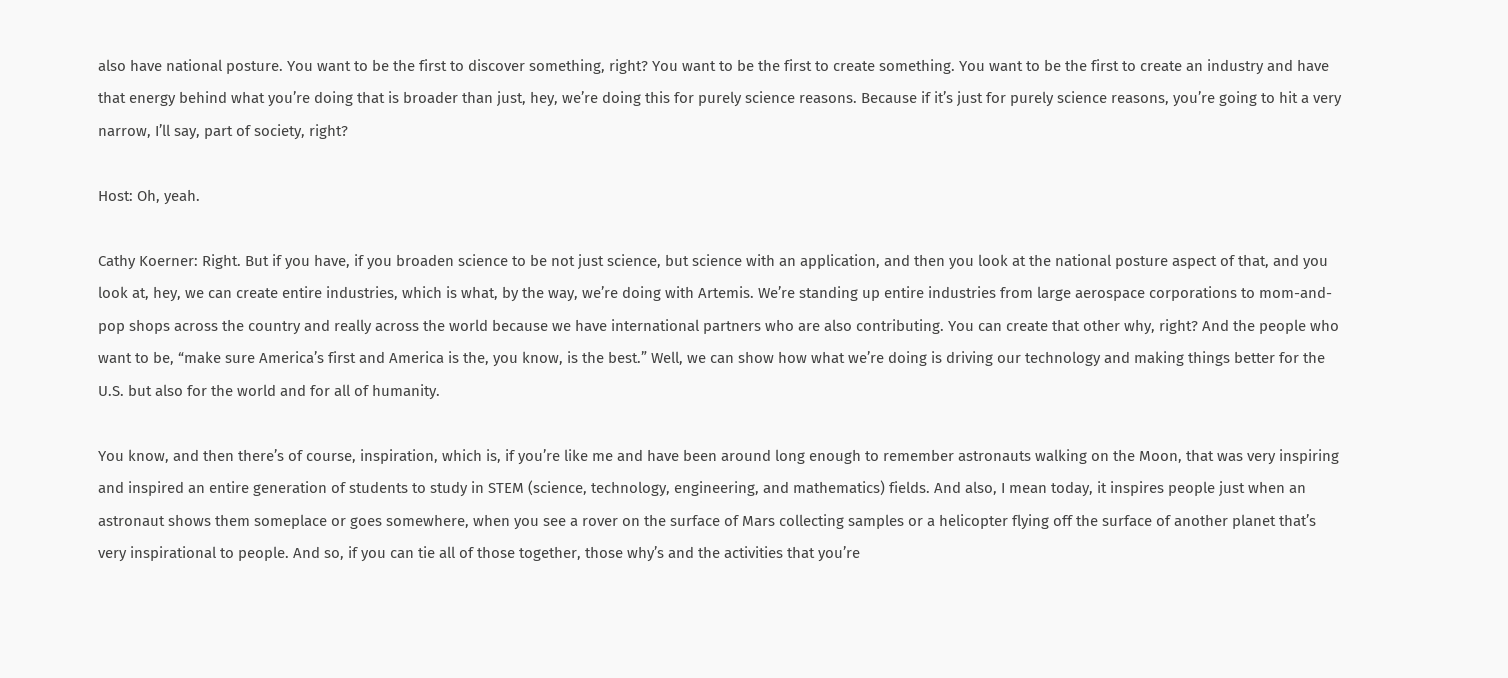also have national posture. You want to be the first to discover something, right? You want to be the first to create something. You want to be the first to create an industry and have that energy behind what you’re doing that is broader than just, hey, we’re doing this for purely science reasons. Because if it’s just for purely science reasons, you’re going to hit a very narrow, I’ll say, part of society, right?

Host: Oh, yeah.

Cathy Koerner: Right. But if you have, if you broaden science to be not just science, but science with an application, and then you look at the national posture aspect of that, and you look at, hey, we can create entire industries, which is what, by the way, we’re doing with Artemis. We’re standing up entire industries from large aerospace corporations to mom-and-pop shops across the country and really across the world because we have international partners who are also contributing. You can create that other why, right? And the people who want to be, “make sure America’s first and America is the, you know, is the best.” Well, we can show how what we’re doing is driving our technology and making things better for the U.S. but also for the world and for all of humanity.

You know, and then there’s of course, inspiration, which is, if you’re like me and have been around long enough to remember astronauts walking on the Moon, that was very inspiring and inspired an entire generation of students to study in STEM (science, technology, engineering, and mathematics) fields. And also, I mean today, it inspires people just when an astronaut shows them someplace or goes somewhere, when you see a rover on the surface of Mars collecting samples or a helicopter flying off the surface of another planet that’s very inspirational to people. And so, if you can tie all of those together, those why’s and the activities that you’re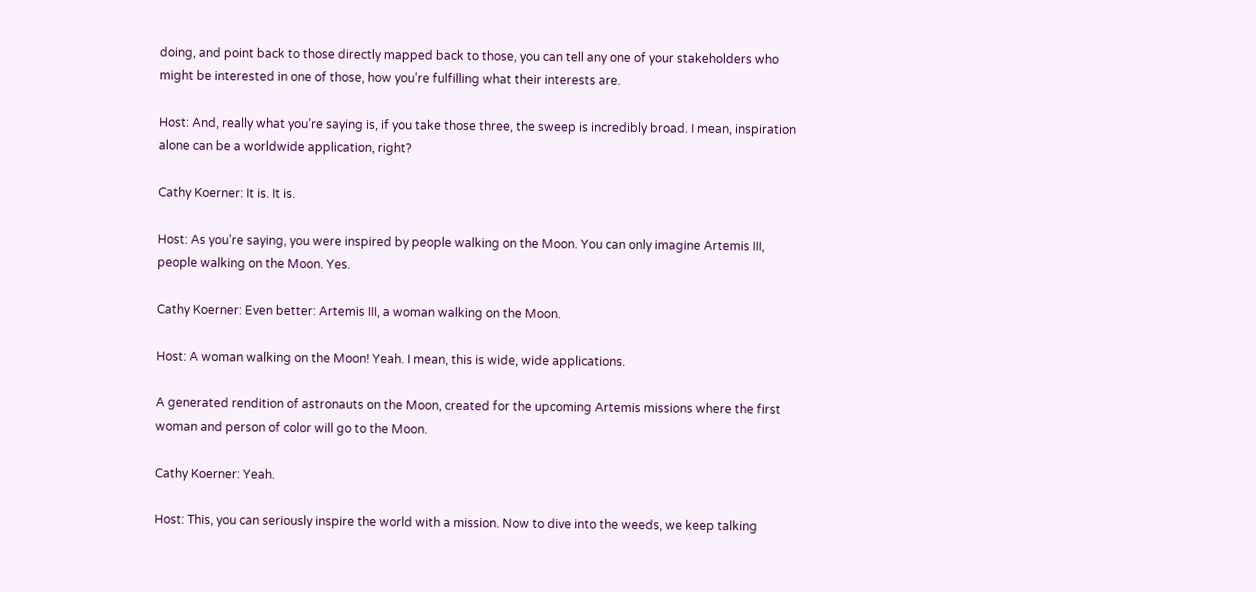doing, and point back to those directly mapped back to those, you can tell any one of your stakeholders who might be interested in one of those, how you’re fulfilling what their interests are.

Host: And, really what you’re saying is, if you take those three, the sweep is incredibly broad. I mean, inspiration alone can be a worldwide application, right?

Cathy Koerner: It is. It is.

Host: As you’re saying, you were inspired by people walking on the Moon. You can only imagine Artemis III, people walking on the Moon. Yes.

Cathy Koerner: Even better: Artemis III, a woman walking on the Moon.

Host: A woman walking on the Moon! Yeah. I mean, this is wide, wide applications.

A generated rendition of astronauts on the Moon, created for the upcoming Artemis missions where the first woman and person of color will go to the Moon.

Cathy Koerner: Yeah.

Host: This, you can seriously inspire the world with a mission. Now to dive into the weeds, we keep talking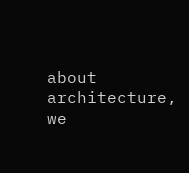about architecture, we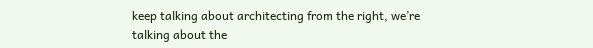keep talking about architecting from the right, we’re talking about the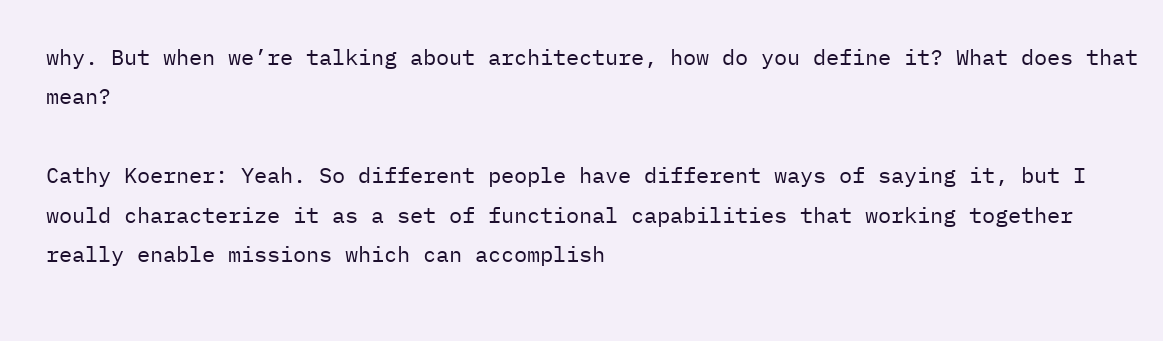why. But when we’re talking about architecture, how do you define it? What does that mean?

Cathy Koerner: Yeah. So different people have different ways of saying it, but I would characterize it as a set of functional capabilities that working together really enable missions which can accomplish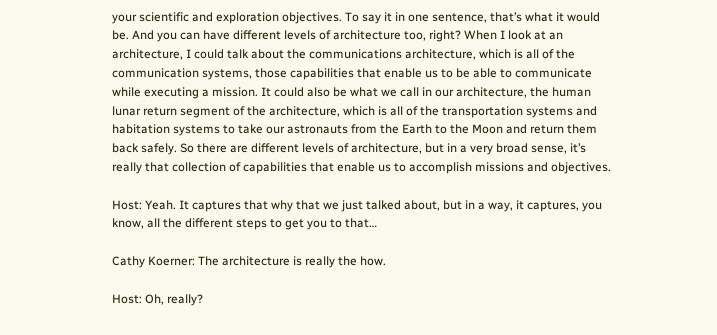your scientific and exploration objectives. To say it in one sentence, that’s what it would be. And you can have different levels of architecture too, right? When I look at an architecture, I could talk about the communications architecture, which is all of the communication systems, those capabilities that enable us to be able to communicate while executing a mission. It could also be what we call in our architecture, the human lunar return segment of the architecture, which is all of the transportation systems and habitation systems to take our astronauts from the Earth to the Moon and return them back safely. So there are different levels of architecture, but in a very broad sense, it’s really that collection of capabilities that enable us to accomplish missions and objectives.

Host: Yeah. It captures that why that we just talked about, but in a way, it captures, you know, all the different steps to get you to that…

Cathy Koerner: The architecture is really the how.

Host: Oh, really?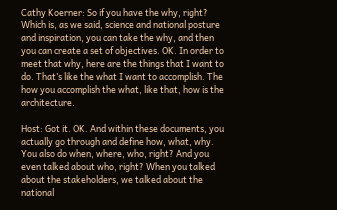Cathy Koerner: So if you have the why, right? Which is, as we said, science and national posture and inspiration, you can take the why, and then you can create a set of objectives. OK. In order to meet that why, here are the things that I want to do. That’s like the what I want to accomplish. The how you accomplish the what, like that, how is the architecture.

Host: Got it. OK. And within these documents, you actually go through and define how, what, why. You also do when, where, who, right? And you even talked about who, right? When you talked about the stakeholders, we talked about the national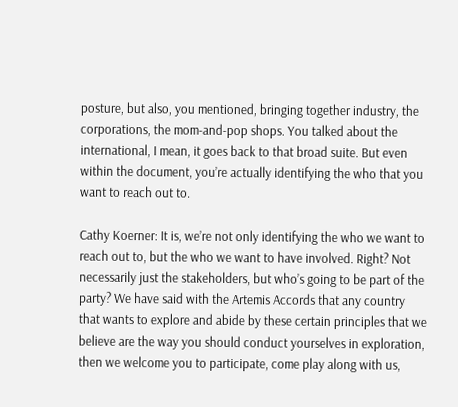posture, but also, you mentioned, bringing together industry, the corporations, the mom-and-pop shops. You talked about the international, I mean, it goes back to that broad suite. But even within the document, you’re actually identifying the who that you want to reach out to.

Cathy Koerner: It is, we’re not only identifying the who we want to reach out to, but the who we want to have involved. Right? Not necessarily just the stakeholders, but who’s going to be part of the party? We have said with the Artemis Accords that any country that wants to explore and abide by these certain principles that we believe are the way you should conduct yourselves in exploration, then we welcome you to participate, come play along with us,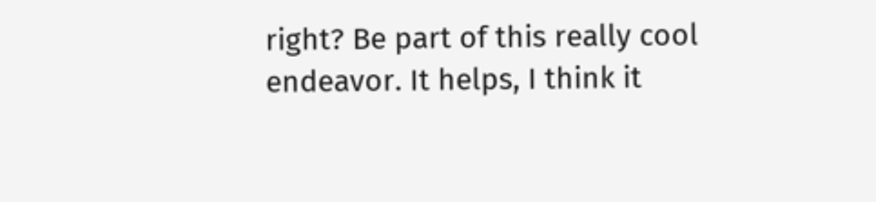right? Be part of this really cool endeavor. It helps, I think it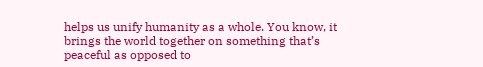helps us unify humanity as a whole. You know, it brings the world together on something that’s peaceful as opposed to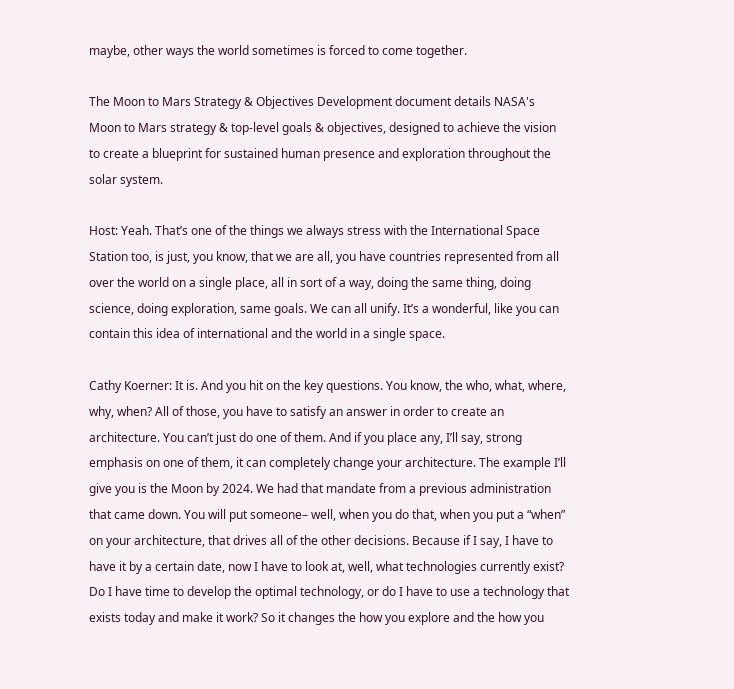maybe, other ways the world sometimes is forced to come together.

The Moon to Mars Strategy & Objectives Development document details NASA's Moon to Mars strategy & top-level goals & objectives, designed to achieve the vision to create a blueprint for sustained human presence and exploration throughout the solar system.

Host: Yeah. That’s one of the things we always stress with the International Space Station too, is just, you know, that we are all, you have countries represented from all over the world on a single place, all in sort of a way, doing the same thing, doing science, doing exploration, same goals. We can all unify. It’s a wonderful, like you can contain this idea of international and the world in a single space.

Cathy Koerner: It is. And you hit on the key questions. You know, the who, what, where, why, when? All of those, you have to satisfy an answer in order to create an architecture. You can’t just do one of them. And if you place any, I’ll say, strong emphasis on one of them, it can completely change your architecture. The example I’ll give you is the Moon by 2024. We had that mandate from a previous administration that came down. You will put someone– well, when you do that, when you put a “when” on your architecture, that drives all of the other decisions. Because if I say, I have to have it by a certain date, now I have to look at, well, what technologies currently exist? Do I have time to develop the optimal technology, or do I have to use a technology that exists today and make it work? So it changes the how you explore and the how you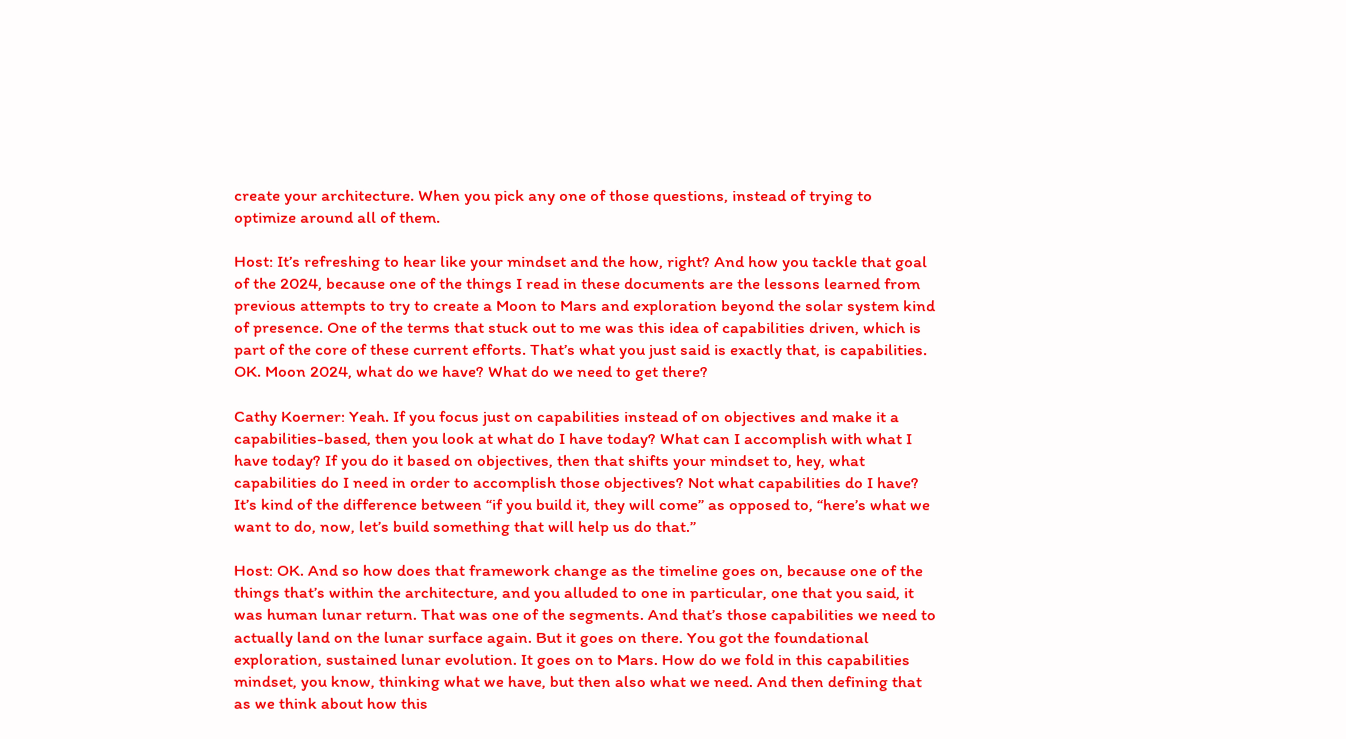create your architecture. When you pick any one of those questions, instead of trying to optimize around all of them.

Host: It’s refreshing to hear like your mindset and the how, right? And how you tackle that goal of the 2024, because one of the things I read in these documents are the lessons learned from previous attempts to try to create a Moon to Mars and exploration beyond the solar system kind of presence. One of the terms that stuck out to me was this idea of capabilities driven, which is part of the core of these current efforts. That’s what you just said is exactly that, is capabilities. OK. Moon 2024, what do we have? What do we need to get there?

Cathy Koerner: Yeah. If you focus just on capabilities instead of on objectives and make it a capabilities-based, then you look at what do I have today? What can I accomplish with what I have today? If you do it based on objectives, then that shifts your mindset to, hey, what capabilities do I need in order to accomplish those objectives? Not what capabilities do I have? It’s kind of the difference between “if you build it, they will come” as opposed to, “here’s what we want to do, now, let’s build something that will help us do that.”

Host: OK. And so how does that framework change as the timeline goes on, because one of the things that’s within the architecture, and you alluded to one in particular, one that you said, it was human lunar return. That was one of the segments. And that’s those capabilities we need to actually land on the lunar surface again. But it goes on there. You got the foundational exploration, sustained lunar evolution. It goes on to Mars. How do we fold in this capabilities mindset, you know, thinking what we have, but then also what we need. And then defining that as we think about how this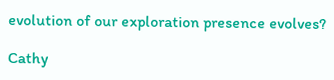evolution of our exploration presence evolves?

Cathy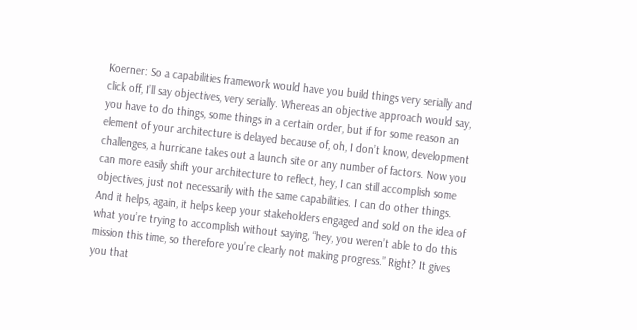Koerner: So a capabilities framework would have you build things very serially and click off, I’ll say objectives, very serially. Whereas an objective approach would say, you have to do things, some things in a certain order, but if for some reason an element of your architecture is delayed because of, oh, I don’t know, development challenges, a hurricane takes out a launch site or any number of factors. Now you can more easily shift your architecture to reflect, hey, I can still accomplish some objectives, just not necessarily with the same capabilities. I can do other things. And it helps, again, it helps keep your stakeholders engaged and sold on the idea of what you’re trying to accomplish without saying, “hey, you weren’t able to do this mission this time, so therefore you’re clearly not making progress.” Right? It gives you that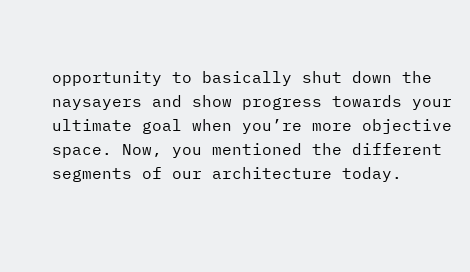opportunity to basically shut down the naysayers and show progress towards your ultimate goal when you’re more objective space. Now, you mentioned the different segments of our architecture today.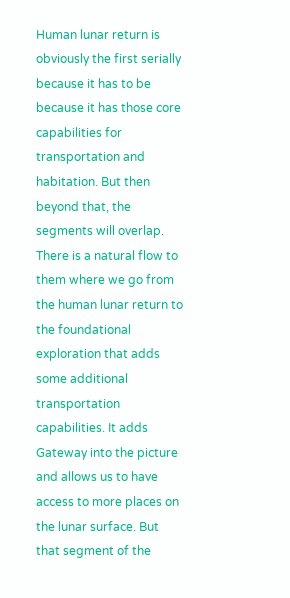Human lunar return is obviously the first serially because it has to be because it has those core capabilities for transportation and habitation. But then beyond that, the segments will overlap. There is a natural flow to them where we go from the human lunar return to the foundational exploration that adds some additional transportation capabilities. It adds Gateway into the picture and allows us to have access to more places on the lunar surface. But that segment of the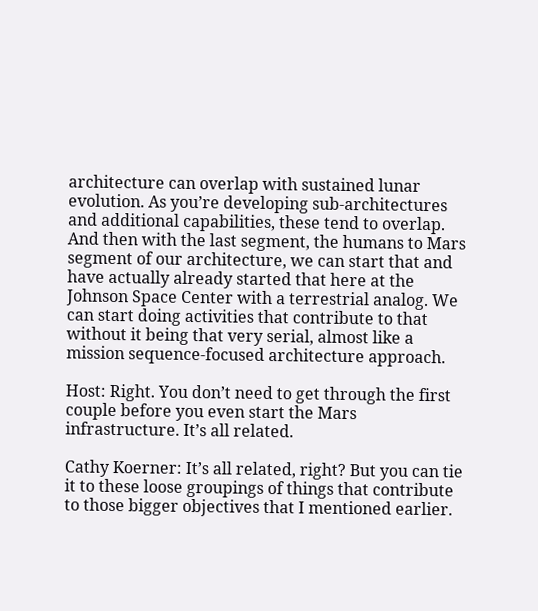architecture can overlap with sustained lunar evolution. As you’re developing sub-architectures and additional capabilities, these tend to overlap. And then with the last segment, the humans to Mars segment of our architecture, we can start that and have actually already started that here at the Johnson Space Center with a terrestrial analog. We can start doing activities that contribute to that without it being that very serial, almost like a mission sequence-focused architecture approach.

Host: Right. You don’t need to get through the first couple before you even start the Mars infrastructure. It’s all related.

Cathy Koerner: It’s all related, right? But you can tie it to these loose groupings of things that contribute to those bigger objectives that I mentioned earlier.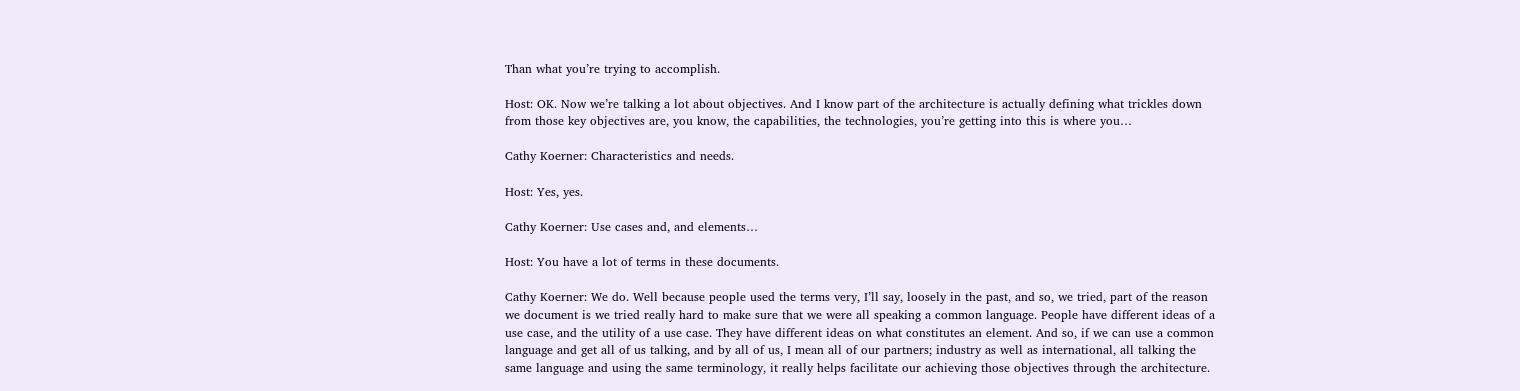Than what you’re trying to accomplish.

Host: OK. Now we’re talking a lot about objectives. And I know part of the architecture is actually defining what trickles down from those key objectives are, you know, the capabilities, the technologies, you’re getting into this is where you…

Cathy Koerner: Characteristics and needs.

Host: Yes, yes.

Cathy Koerner: Use cases and, and elements…

Host: You have a lot of terms in these documents.

Cathy Koerner: We do. Well because people used the terms very, I’ll say, loosely in the past, and so, we tried, part of the reason we document is we tried really hard to make sure that we were all speaking a common language. People have different ideas of a use case, and the utility of a use case. They have different ideas on what constitutes an element. And so, if we can use a common language and get all of us talking, and by all of us, I mean all of our partners; industry as well as international, all talking the same language and using the same terminology, it really helps facilitate our achieving those objectives through the architecture.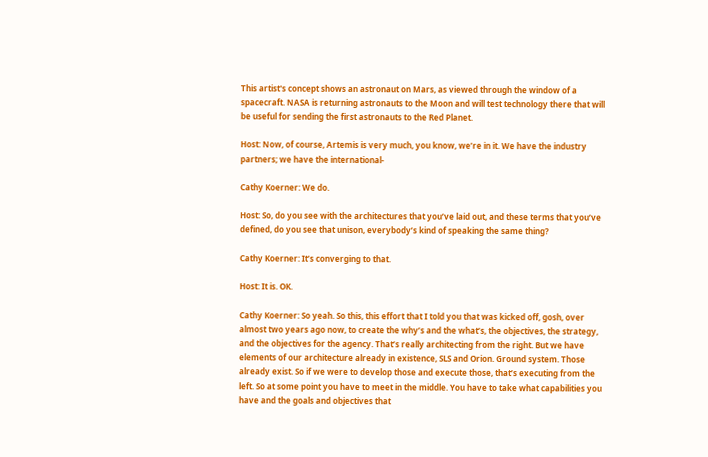This artist's concept shows an astronaut on Mars, as viewed through the window of a spacecraft. NASA is returning astronauts to the Moon and will test technology there that will be useful for sending the first astronauts to the Red Planet.

Host: Now, of course, Artemis is very much, you know, we’re in it. We have the industry partners; we have the international-

Cathy Koerner: We do.

Host: So, do you see with the architectures that you’ve laid out, and these terms that you’ve defined, do you see that unison, everybody’s kind of speaking the same thing?

Cathy Koerner: It’s converging to that.

Host: It is. OK.

Cathy Koerner: So yeah. So this, this effort that I told you that was kicked off, gosh, over almost two years ago now, to create the why’s and the what’s, the objectives, the strategy, and the objectives for the agency. That’s really architecting from the right. But we have elements of our architecture already in existence, SLS and Orion. Ground system. Those already exist. So if we were to develop those and execute those, that’s executing from the left. So at some point you have to meet in the middle. You have to take what capabilities you have and the goals and objectives that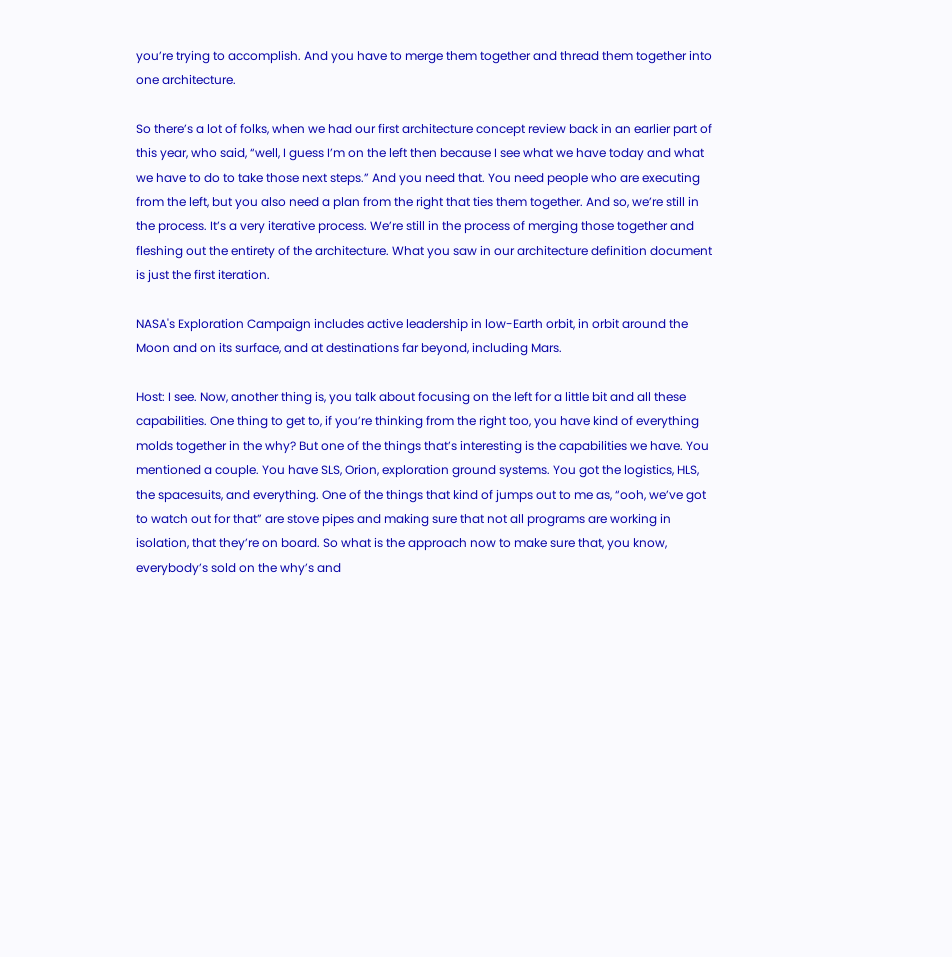you’re trying to accomplish. And you have to merge them together and thread them together into one architecture.

So there’s a lot of folks, when we had our first architecture concept review back in an earlier part of this year, who said, “well, I guess I’m on the left then because I see what we have today and what we have to do to take those next steps.” And you need that. You need people who are executing from the left, but you also need a plan from the right that ties them together. And so, we’re still in the process. It’s a very iterative process. We’re still in the process of merging those together and fleshing out the entirety of the architecture. What you saw in our architecture definition document is just the first iteration.

NASA's Exploration Campaign includes active leadership in low-Earth orbit, in orbit around the Moon and on its surface, and at destinations far beyond, including Mars.

Host: I see. Now, another thing is, you talk about focusing on the left for a little bit and all these capabilities. One thing to get to, if you’re thinking from the right too, you have kind of everything molds together in the why? But one of the things that’s interesting is the capabilities we have. You mentioned a couple. You have SLS, Orion, exploration ground systems. You got the logistics, HLS, the spacesuits, and everything. One of the things that kind of jumps out to me as, “ooh, we’ve got to watch out for that” are stove pipes and making sure that not all programs are working in isolation, that they’re on board. So what is the approach now to make sure that, you know, everybody’s sold on the why’s and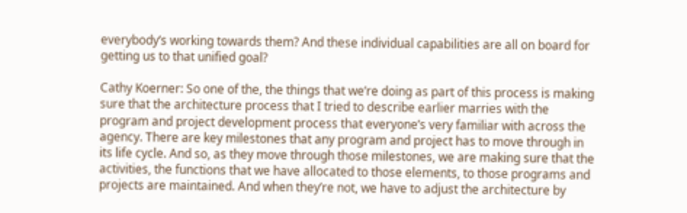everybody’s working towards them? And these individual capabilities are all on board for getting us to that unified goal?

Cathy Koerner: So one of the, the things that we’re doing as part of this process is making sure that the architecture process that I tried to describe earlier marries with the program and project development process that everyone’s very familiar with across the agency. There are key milestones that any program and project has to move through in its life cycle. And so, as they move through those milestones, we are making sure that the activities, the functions that we have allocated to those elements, to those programs and projects are maintained. And when they’re not, we have to adjust the architecture by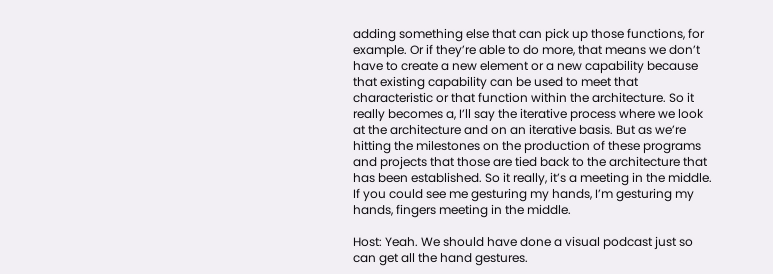adding something else that can pick up those functions, for example. Or if they’re able to do more, that means we don’t have to create a new element or a new capability because that existing capability can be used to meet that characteristic or that function within the architecture. So it really becomes a, I’ll say the iterative process where we look at the architecture and on an iterative basis. But as we’re hitting the milestones on the production of these programs and projects that those are tied back to the architecture that has been established. So it really, it’s a meeting in the middle. If you could see me gesturing my hands, I’m gesturing my hands, fingers meeting in the middle.

Host: Yeah. We should have done a visual podcast just so can get all the hand gestures.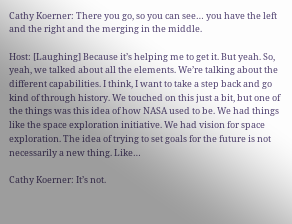Cathy Koerner: There you go, so you can see… you have the left and the right and the merging in the middle.

Host: [Laughing] Because it’s helping me to get it. But yeah. So, yeah, we talked about all the elements. We’re talking about the different capabilities. I think, I want to take a step back and go kind of through history. We touched on this just a bit, but one of the things was this idea of how NASA used to be. We had things like the space exploration initiative. We had vision for space exploration. The idea of trying to set goals for the future is not necessarily a new thing. Like…

Cathy Koerner: It’s not.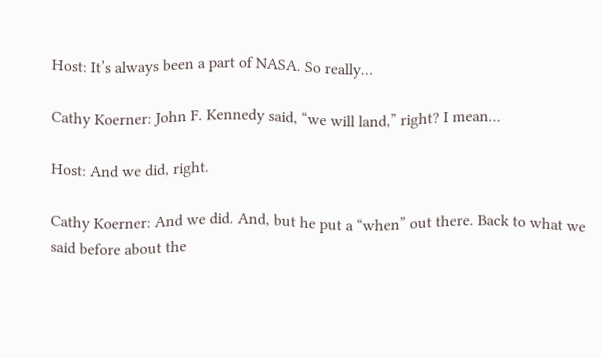Host: It’s always been a part of NASA. So really…

Cathy Koerner: John F. Kennedy said, “we will land,” right? I mean…

Host: And we did, right.

Cathy Koerner: And we did. And, but he put a “when” out there. Back to what we said before about the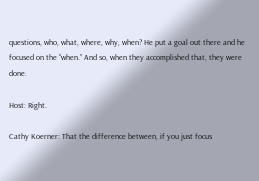questions, who, what, where, why, when? He put a goal out there and he focused on the “when.” And so, when they accomplished that, they were done.

Host: Right.

Cathy Koerner: That the difference between, if you just focus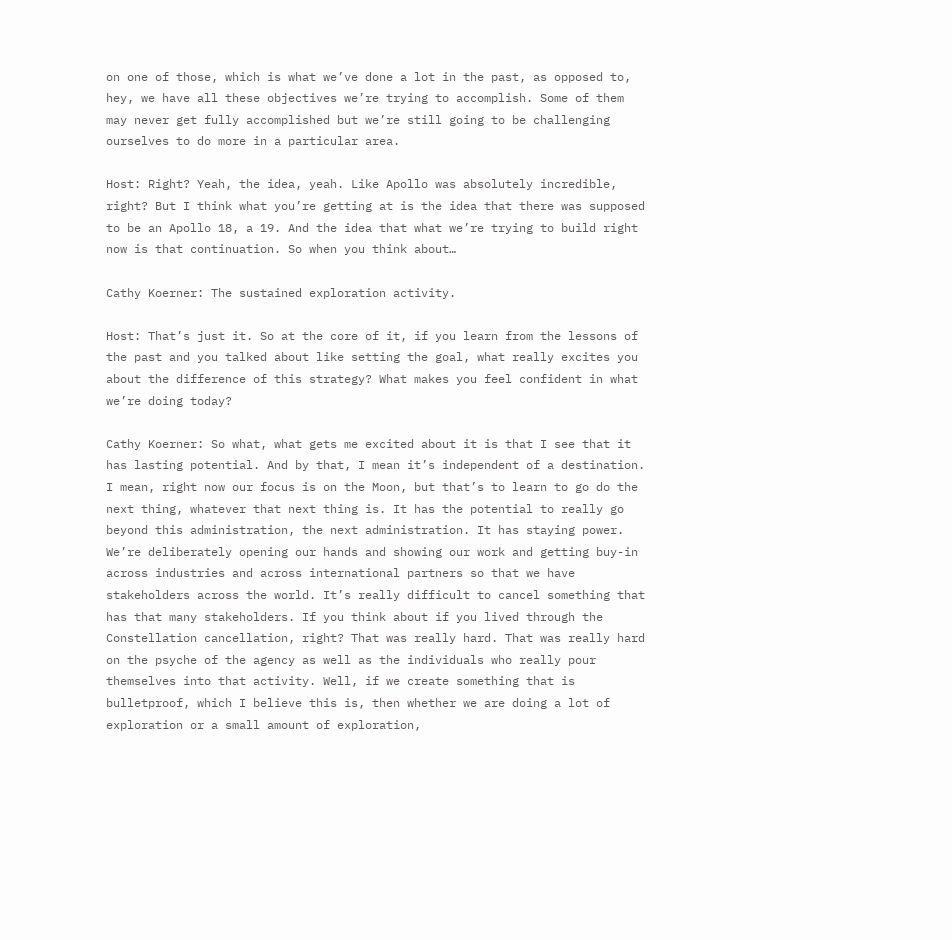on one of those, which is what we’ve done a lot in the past, as opposed to, hey, we have all these objectives we’re trying to accomplish. Some of them may never get fully accomplished but we’re still going to be challenging ourselves to do more in a particular area.

Host: Right? Yeah, the idea, yeah. Like Apollo was absolutely incredible, right? But I think what you’re getting at is the idea that there was supposed to be an Apollo 18, a 19. And the idea that what we’re trying to build right now is that continuation. So when you think about…

Cathy Koerner: The sustained exploration activity.

Host: That’s just it. So at the core of it, if you learn from the lessons of the past and you talked about like setting the goal, what really excites you about the difference of this strategy? What makes you feel confident in what we’re doing today?

Cathy Koerner: So what, what gets me excited about it is that I see that it has lasting potential. And by that, I mean it’s independent of a destination. I mean, right now our focus is on the Moon, but that’s to learn to go do the next thing, whatever that next thing is. It has the potential to really go beyond this administration, the next administration. It has staying power. We’re deliberately opening our hands and showing our work and getting buy-in across industries and across international partners so that we have stakeholders across the world. It’s really difficult to cancel something that has that many stakeholders. If you think about if you lived through the Constellation cancellation, right? That was really hard. That was really hard on the psyche of the agency as well as the individuals who really pour themselves into that activity. Well, if we create something that is bulletproof, which I believe this is, then whether we are doing a lot of exploration or a small amount of exploration,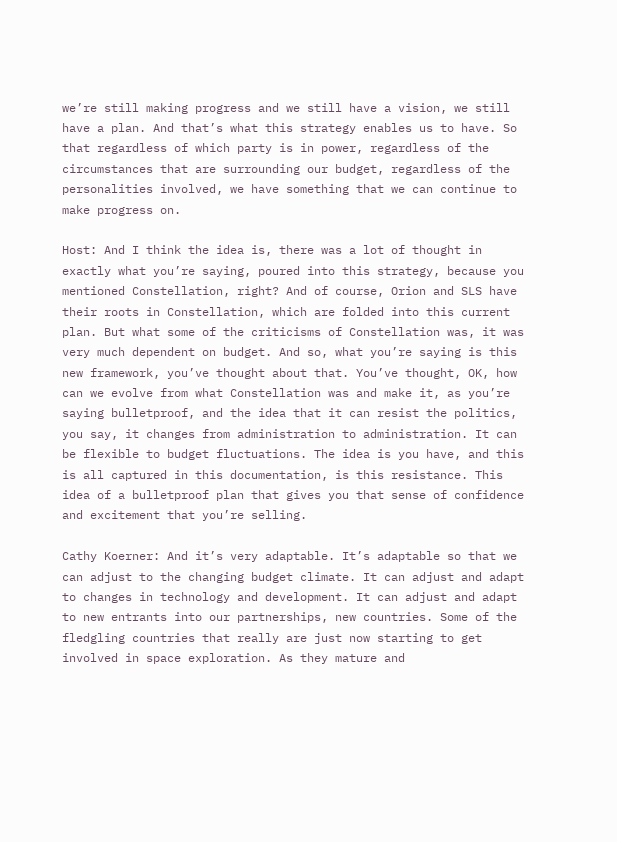we’re still making progress and we still have a vision, we still have a plan. And that’s what this strategy enables us to have. So that regardless of which party is in power, regardless of the circumstances that are surrounding our budget, regardless of the personalities involved, we have something that we can continue to make progress on.

Host: And I think the idea is, there was a lot of thought in exactly what you’re saying, poured into this strategy, because you mentioned Constellation, right? And of course, Orion and SLS have their roots in Constellation, which are folded into this current plan. But what some of the criticisms of Constellation was, it was very much dependent on budget. And so, what you’re saying is this new framework, you’ve thought about that. You’ve thought, OK, how can we evolve from what Constellation was and make it, as you’re saying bulletproof, and the idea that it can resist the politics, you say, it changes from administration to administration. It can be flexible to budget fluctuations. The idea is you have, and this is all captured in this documentation, is this resistance. This idea of a bulletproof plan that gives you that sense of confidence and excitement that you’re selling.

Cathy Koerner: And it’s very adaptable. It’s adaptable so that we can adjust to the changing budget climate. It can adjust and adapt to changes in technology and development. It can adjust and adapt to new entrants into our partnerships, new countries. Some of the fledgling countries that really are just now starting to get involved in space exploration. As they mature and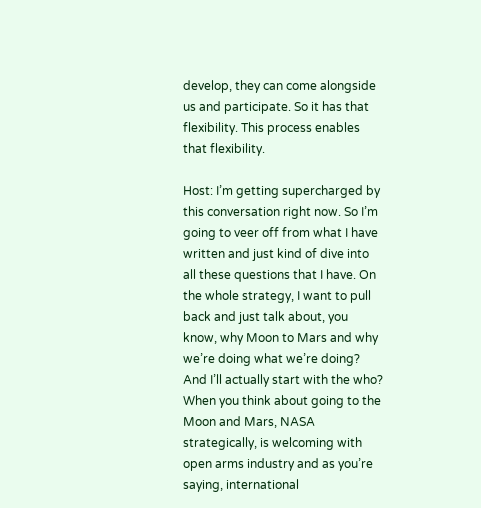develop, they can come alongside us and participate. So it has that flexibility. This process enables that flexibility.

Host: I’m getting supercharged by this conversation right now. So I’m going to veer off from what I have written and just kind of dive into all these questions that I have. On the whole strategy, I want to pull back and just talk about, you know, why Moon to Mars and why we’re doing what we’re doing? And I’ll actually start with the who? When you think about going to the Moon and Mars, NASA strategically, is welcoming with open arms industry and as you’re saying, international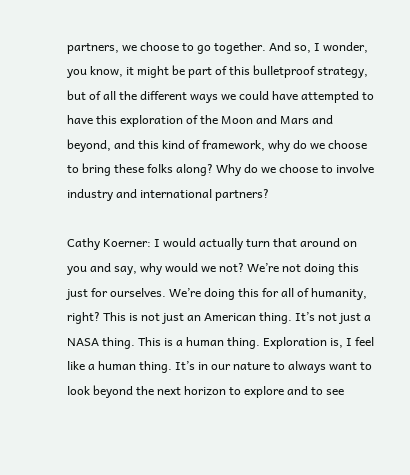partners, we choose to go together. And so, I wonder, you know, it might be part of this bulletproof strategy, but of all the different ways we could have attempted to have this exploration of the Moon and Mars and beyond, and this kind of framework, why do we choose to bring these folks along? Why do we choose to involve industry and international partners?

Cathy Koerner: I would actually turn that around on you and say, why would we not? We’re not doing this just for ourselves. We’re doing this for all of humanity, right? This is not just an American thing. It’s not just a NASA thing. This is a human thing. Exploration is, I feel like a human thing. It’s in our nature to always want to look beyond the next horizon to explore and to see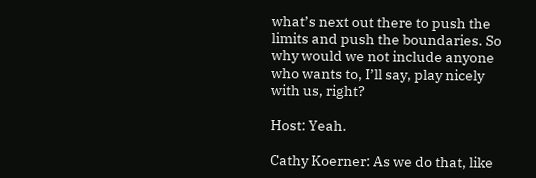what’s next out there to push the limits and push the boundaries. So why would we not include anyone who wants to, I’ll say, play nicely with us, right?

Host: Yeah.

Cathy Koerner: As we do that, like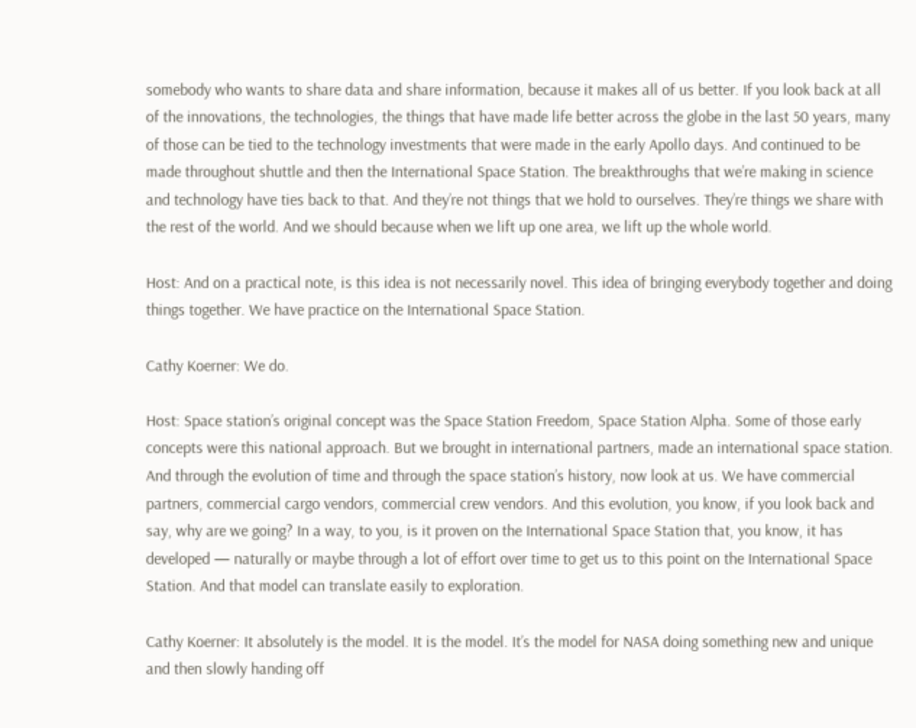somebody who wants to share data and share information, because it makes all of us better. If you look back at all of the innovations, the technologies, the things that have made life better across the globe in the last 50 years, many of those can be tied to the technology investments that were made in the early Apollo days. And continued to be made throughout shuttle and then the International Space Station. The breakthroughs that we’re making in science and technology have ties back to that. And they’re not things that we hold to ourselves. They’re things we share with the rest of the world. And we should because when we lift up one area, we lift up the whole world.

Host: And on a practical note, is this idea is not necessarily novel. This idea of bringing everybody together and doing things together. We have practice on the International Space Station.

Cathy Koerner: We do.

Host: Space station’s original concept was the Space Station Freedom, Space Station Alpha. Some of those early concepts were this national approach. But we brought in international partners, made an international space station. And through the evolution of time and through the space station’s history, now look at us. We have commercial partners, commercial cargo vendors, commercial crew vendors. And this evolution, you know, if you look back and say, why are we going? In a way, to you, is it proven on the International Space Station that, you know, it has developed — naturally or maybe through a lot of effort over time to get us to this point on the International Space Station. And that model can translate easily to exploration.

Cathy Koerner: It absolutely is the model. It is the model. It’s the model for NASA doing something new and unique and then slowly handing off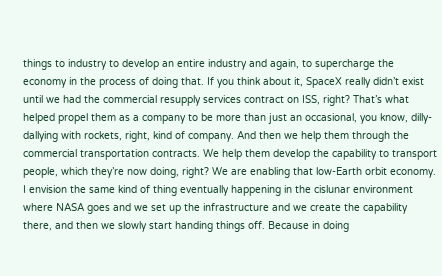things to industry to develop an entire industry and again, to supercharge the economy in the process of doing that. If you think about it, SpaceX really didn’t exist until we had the commercial resupply services contract on ISS, right? That’s what helped propel them as a company to be more than just an occasional, you know, dilly-dallying with rockets, right, kind of company. And then we help them through the commercial transportation contracts. We help them develop the capability to transport people, which they’re now doing, right? We are enabling that low-Earth orbit economy. I envision the same kind of thing eventually happening in the cislunar environment where NASA goes and we set up the infrastructure and we create the capability there, and then we slowly start handing things off. Because in doing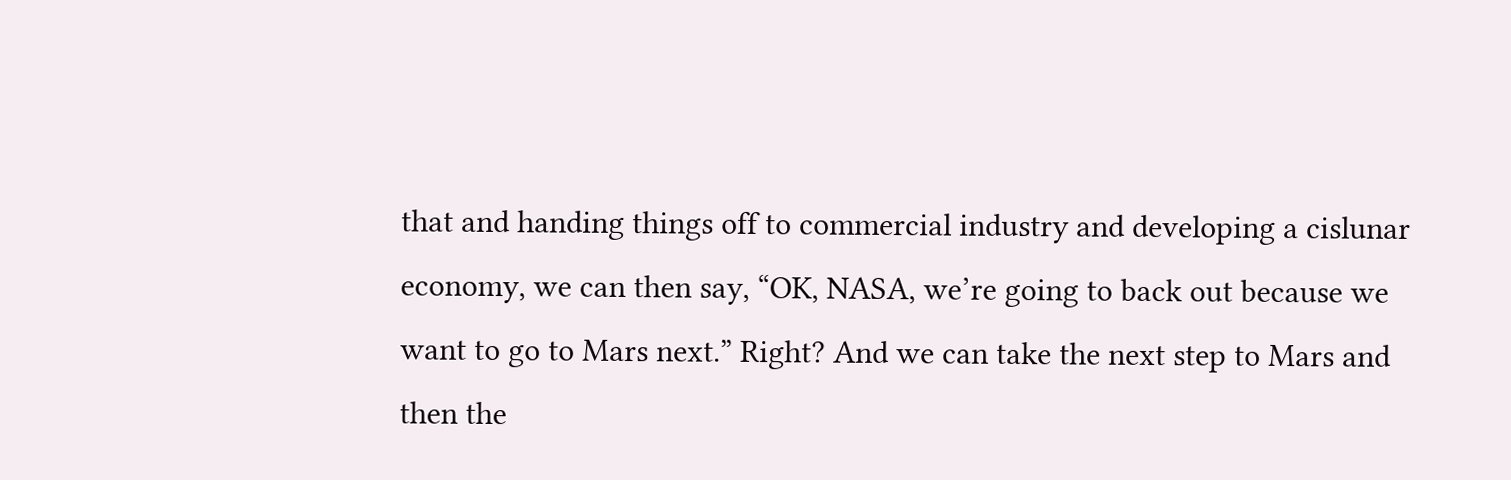that and handing things off to commercial industry and developing a cislunar economy, we can then say, “OK, NASA, we’re going to back out because we want to go to Mars next.” Right? And we can take the next step to Mars and then the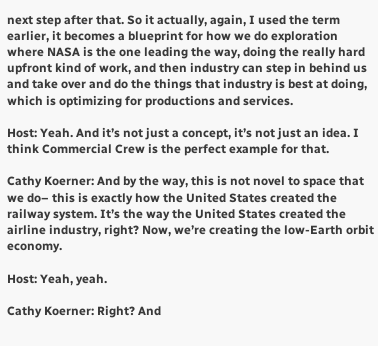next step after that. So it actually, again, I used the term earlier, it becomes a blueprint for how we do exploration where NASA is the one leading the way, doing the really hard upfront kind of work, and then industry can step in behind us and take over and do the things that industry is best at doing, which is optimizing for productions and services.

Host: Yeah. And it’s not just a concept, it’s not just an idea. I think Commercial Crew is the perfect example for that.

Cathy Koerner: And by the way, this is not novel to space that we do– this is exactly how the United States created the railway system. It’s the way the United States created the airline industry, right? Now, we’re creating the low-Earth orbit economy.

Host: Yeah, yeah.

Cathy Koerner: Right? And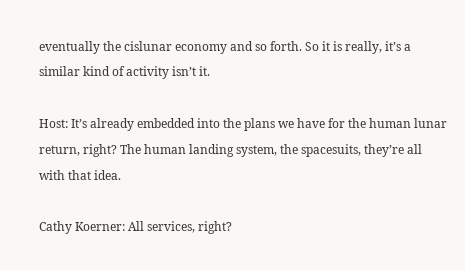eventually the cislunar economy and so forth. So it is really, it’s a similar kind of activity isn’t it.

Host: It’s already embedded into the plans we have for the human lunar return, right? The human landing system, the spacesuits, they’re all with that idea.

Cathy Koerner: All services, right?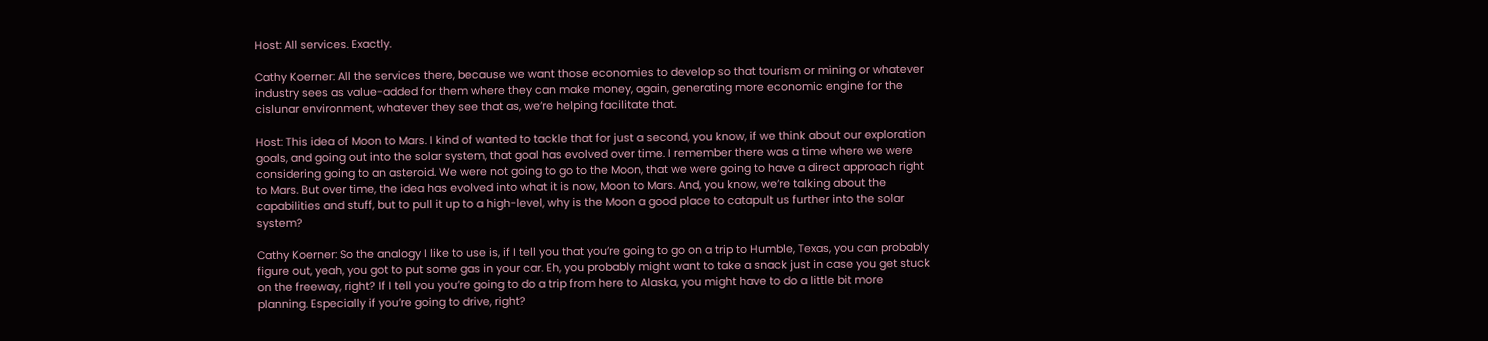Host: All services. Exactly.

Cathy Koerner: All the services there, because we want those economies to develop so that tourism or mining or whatever industry sees as value-added for them where they can make money, again, generating more economic engine for the cislunar environment, whatever they see that as, we’re helping facilitate that.

Host: This idea of Moon to Mars. I kind of wanted to tackle that for just a second, you know, if we think about our exploration goals, and going out into the solar system, that goal has evolved over time. I remember there was a time where we were considering going to an asteroid. We were not going to go to the Moon, that we were going to have a direct approach right to Mars. But over time, the idea has evolved into what it is now, Moon to Mars. And, you know, we’re talking about the capabilities and stuff, but to pull it up to a high-level, why is the Moon a good place to catapult us further into the solar system?

Cathy Koerner: So the analogy I like to use is, if I tell you that you’re going to go on a trip to Humble, Texas, you can probably figure out, yeah, you got to put some gas in your car. Eh, you probably might want to take a snack just in case you get stuck on the freeway, right? If I tell you you’re going to do a trip from here to Alaska, you might have to do a little bit more planning. Especially if you’re going to drive, right?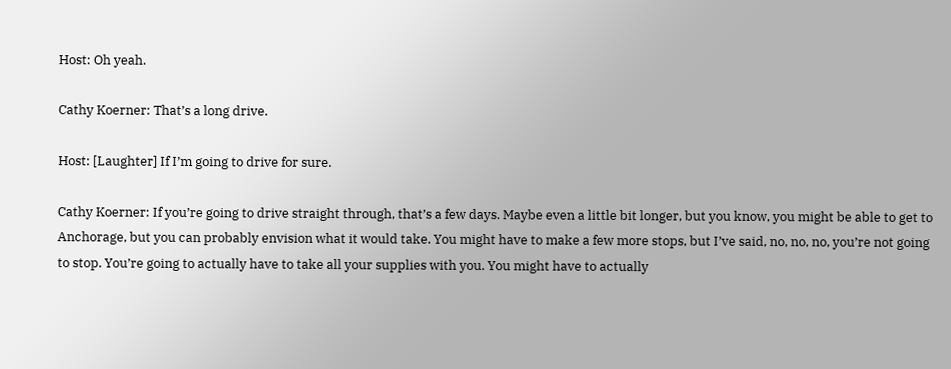Host: Oh yeah.

Cathy Koerner: That’s a long drive.

Host: [Laughter] If I’m going to drive for sure.

Cathy Koerner: If you’re going to drive straight through, that’s a few days. Maybe even a little bit longer, but you know, you might be able to get to Anchorage, but you can probably envision what it would take. You might have to make a few more stops, but I’ve said, no, no, no, you’re not going to stop. You’re going to actually have to take all your supplies with you. You might have to actually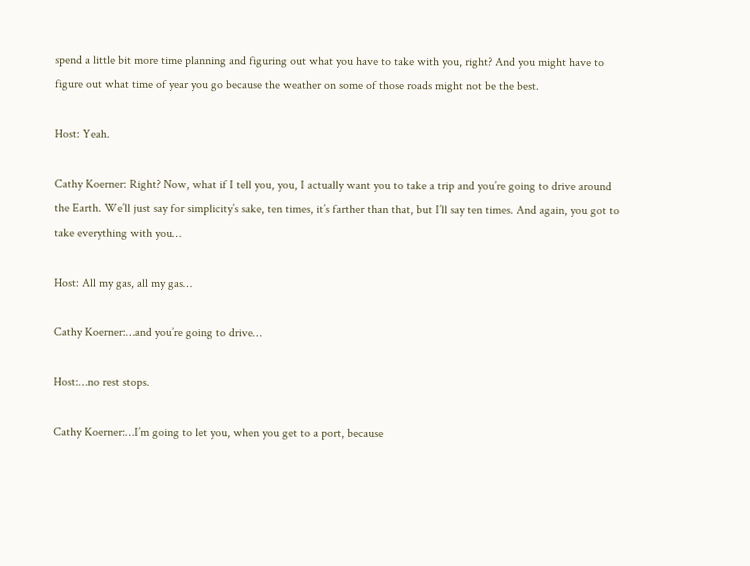spend a little bit more time planning and figuring out what you have to take with you, right? And you might have to figure out what time of year you go because the weather on some of those roads might not be the best.

Host: Yeah.

Cathy Koerner: Right? Now, what if I tell you, you, I actually want you to take a trip and you’re going to drive around the Earth. We’ll just say for simplicity’s sake, ten times, it’s farther than that, but I’ll say ten times. And again, you got to take everything with you…

Host: All my gas, all my gas…

Cathy Koerner:…and you’re going to drive…

Host:…no rest stops.

Cathy Koerner:…I’m going to let you, when you get to a port, because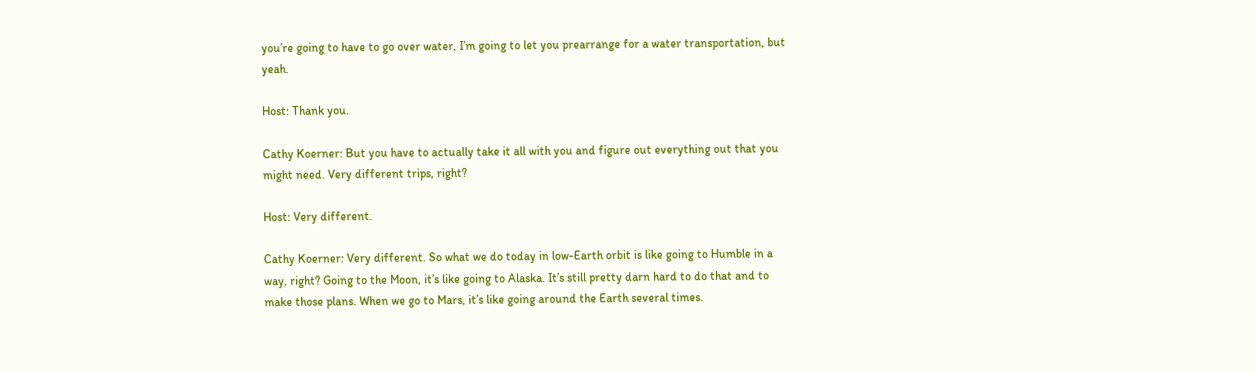you’re going to have to go over water, I’m going to let you prearrange for a water transportation, but yeah.

Host: Thank you.

Cathy Koerner: But you have to actually take it all with you and figure out everything out that you might need. Very different trips, right?

Host: Very different.

Cathy Koerner: Very different. So what we do today in low-Earth orbit is like going to Humble in a way, right? Going to the Moon, it’s like going to Alaska. It’s still pretty darn hard to do that and to make those plans. When we go to Mars, it’s like going around the Earth several times.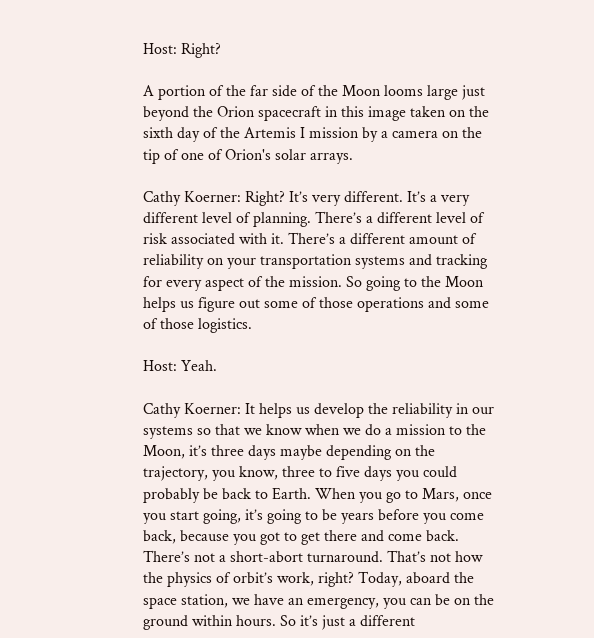Host: Right?

A portion of the far side of the Moon looms large just beyond the Orion spacecraft in this image taken on the sixth day of the Artemis I mission by a camera on the tip of one of Orion's solar arrays.

Cathy Koerner: Right? It’s very different. It’s a very different level of planning. There’s a different level of risk associated with it. There’s a different amount of reliability on your transportation systems and tracking for every aspect of the mission. So going to the Moon helps us figure out some of those operations and some of those logistics.

Host: Yeah.

Cathy Koerner: It helps us develop the reliability in our systems so that we know when we do a mission to the Moon, it’s three days maybe depending on the trajectory, you know, three to five days you could probably be back to Earth. When you go to Mars, once you start going, it’s going to be years before you come back, because you got to get there and come back. There’s not a short-abort turnaround. That’s not how the physics of orbit’s work, right? Today, aboard the space station, we have an emergency, you can be on the ground within hours. So it’s just a different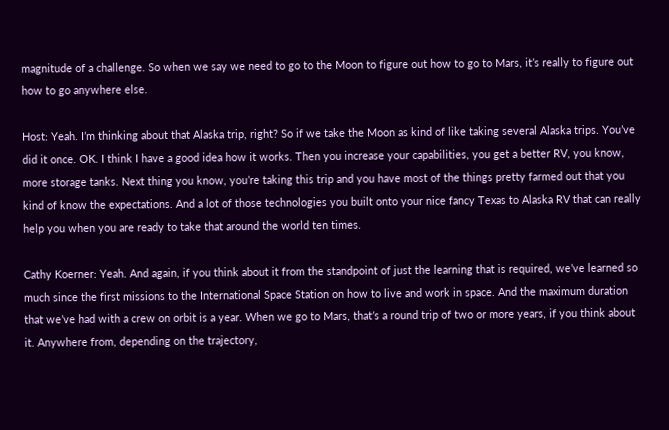magnitude of a challenge. So when we say we need to go to the Moon to figure out how to go to Mars, it’s really to figure out how to go anywhere else.

Host: Yeah. I’m thinking about that Alaska trip, right? So if we take the Moon as kind of like taking several Alaska trips. You’ve did it once. OK. I think I have a good idea how it works. Then you increase your capabilities, you get a better RV, you know, more storage tanks. Next thing you know, you’re taking this trip and you have most of the things pretty farmed out that you kind of know the expectations. And a lot of those technologies you built onto your nice fancy Texas to Alaska RV that can really help you when you are ready to take that around the world ten times.

Cathy Koerner: Yeah. And again, if you think about it from the standpoint of just the learning that is required, we’ve learned so much since the first missions to the International Space Station on how to live and work in space. And the maximum duration that we’ve had with a crew on orbit is a year. When we go to Mars, that’s a round trip of two or more years, if you think about it. Anywhere from, depending on the trajectory,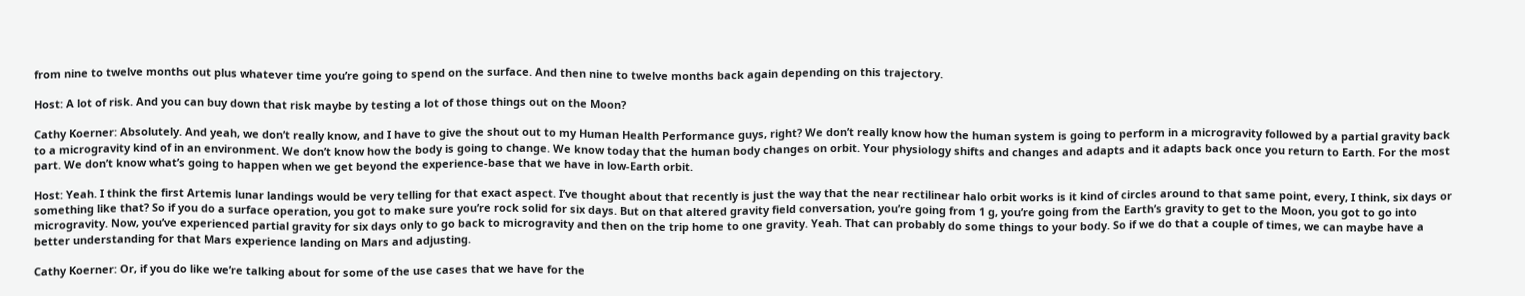from nine to twelve months out plus whatever time you’re going to spend on the surface. And then nine to twelve months back again depending on this trajectory.

Host: A lot of risk. And you can buy down that risk maybe by testing a lot of those things out on the Moon?

Cathy Koerner: Absolutely. And yeah, we don’t really know, and I have to give the shout out to my Human Health Performance guys, right? We don’t really know how the human system is going to perform in a microgravity followed by a partial gravity back to a microgravity kind of in an environment. We don’t know how the body is going to change. We know today that the human body changes on orbit. Your physiology shifts and changes and adapts and it adapts back once you return to Earth. For the most part. We don’t know what’s going to happen when we get beyond the experience-base that we have in low-Earth orbit.

Host: Yeah. I think the first Artemis lunar landings would be very telling for that exact aspect. I’ve thought about that recently is just the way that the near rectilinear halo orbit works is it kind of circles around to that same point, every, I think, six days or something like that? So if you do a surface operation, you got to make sure you’re rock solid for six days. But on that altered gravity field conversation, you’re going from 1 g, you’re going from the Earth’s gravity to get to the Moon, you got to go into microgravity. Now, you’ve experienced partial gravity for six days only to go back to microgravity and then on the trip home to one gravity. Yeah. That can probably do some things to your body. So if we do that a couple of times, we can maybe have a better understanding for that Mars experience landing on Mars and adjusting.

Cathy Koerner: Or, if you do like we’re talking about for some of the use cases that we have for the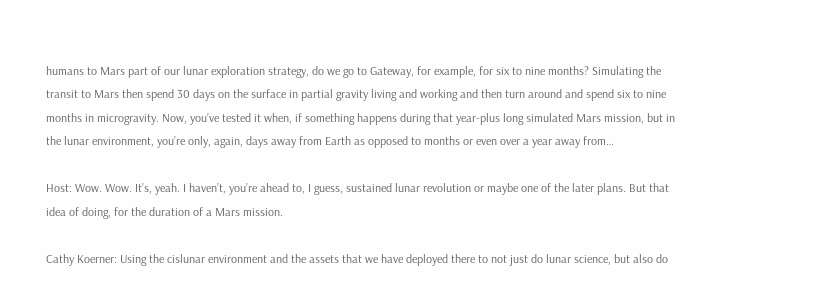humans to Mars part of our lunar exploration strategy, do we go to Gateway, for example, for six to nine months? Simulating the transit to Mars then spend 30 days on the surface in partial gravity living and working and then turn around and spend six to nine months in microgravity. Now, you’ve tested it when, if something happens during that year-plus long simulated Mars mission, but in the lunar environment, you’re only, again, days away from Earth as opposed to months or even over a year away from…

Host: Wow. Wow. It’s, yeah. I haven’t, you’re ahead to, I guess, sustained lunar revolution or maybe one of the later plans. But that idea of doing, for the duration of a Mars mission.

Cathy Koerner: Using the cislunar environment and the assets that we have deployed there to not just do lunar science, but also do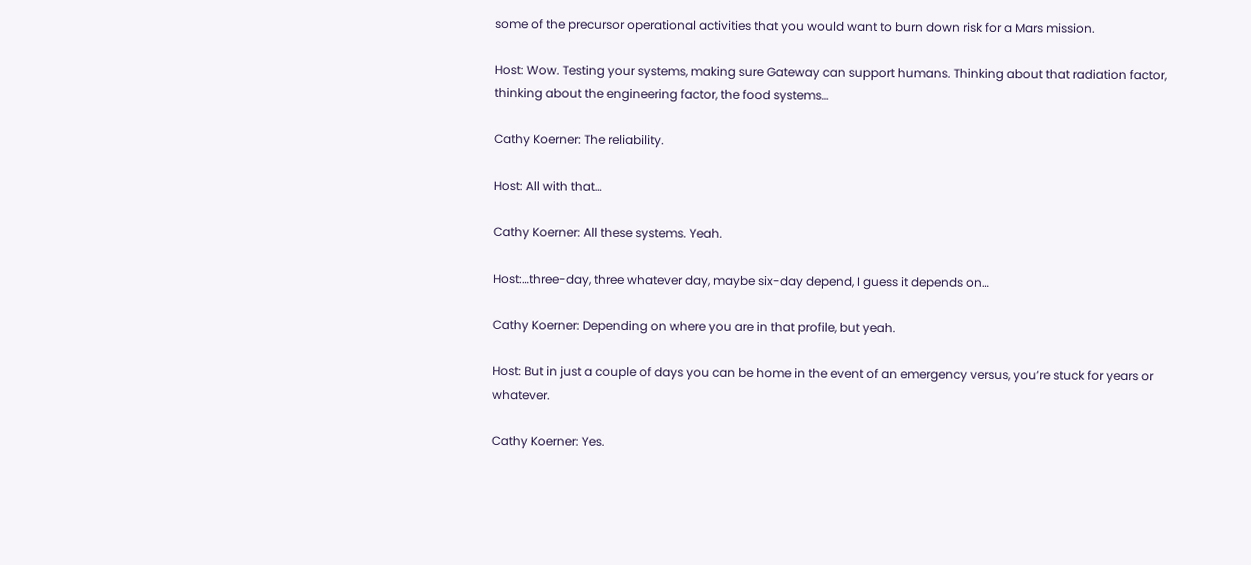some of the precursor operational activities that you would want to burn down risk for a Mars mission.

Host: Wow. Testing your systems, making sure Gateway can support humans. Thinking about that radiation factor, thinking about the engineering factor, the food systems…

Cathy Koerner: The reliability.

Host: All with that…

Cathy Koerner: All these systems. Yeah.

Host:…three-day, three whatever day, maybe six-day depend, I guess it depends on…

Cathy Koerner: Depending on where you are in that profile, but yeah.

Host: But in just a couple of days you can be home in the event of an emergency versus, you’re stuck for years or whatever.

Cathy Koerner: Yes.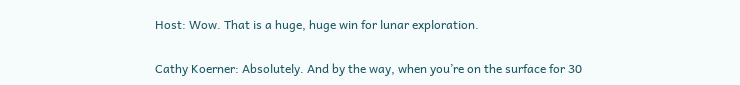Host: Wow. That is a huge, huge win for lunar exploration.

Cathy Koerner: Absolutely. And by the way, when you’re on the surface for 30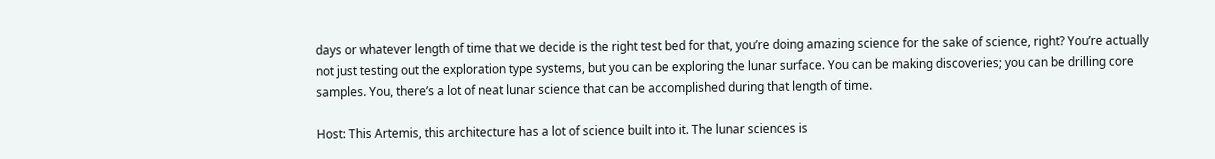days or whatever length of time that we decide is the right test bed for that, you’re doing amazing science for the sake of science, right? You’re actually not just testing out the exploration type systems, but you can be exploring the lunar surface. You can be making discoveries; you can be drilling core samples. You, there’s a lot of neat lunar science that can be accomplished during that length of time.

Host: This Artemis, this architecture has a lot of science built into it. The lunar sciences is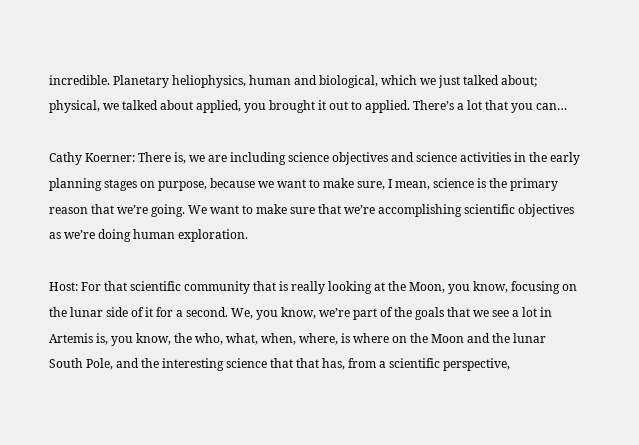incredible. Planetary heliophysics, human and biological, which we just talked about; physical, we talked about applied, you brought it out to applied. There’s a lot that you can…

Cathy Koerner: There is, we are including science objectives and science activities in the early planning stages on purpose, because we want to make sure, I mean, science is the primary reason that we’re going. We want to make sure that we’re accomplishing scientific objectives as we’re doing human exploration.

Host: For that scientific community that is really looking at the Moon, you know, focusing on the lunar side of it for a second. We, you know, we’re part of the goals that we see a lot in Artemis is, you know, the who, what, when, where, is where on the Moon and the lunar South Pole, and the interesting science that that has, from a scientific perspective,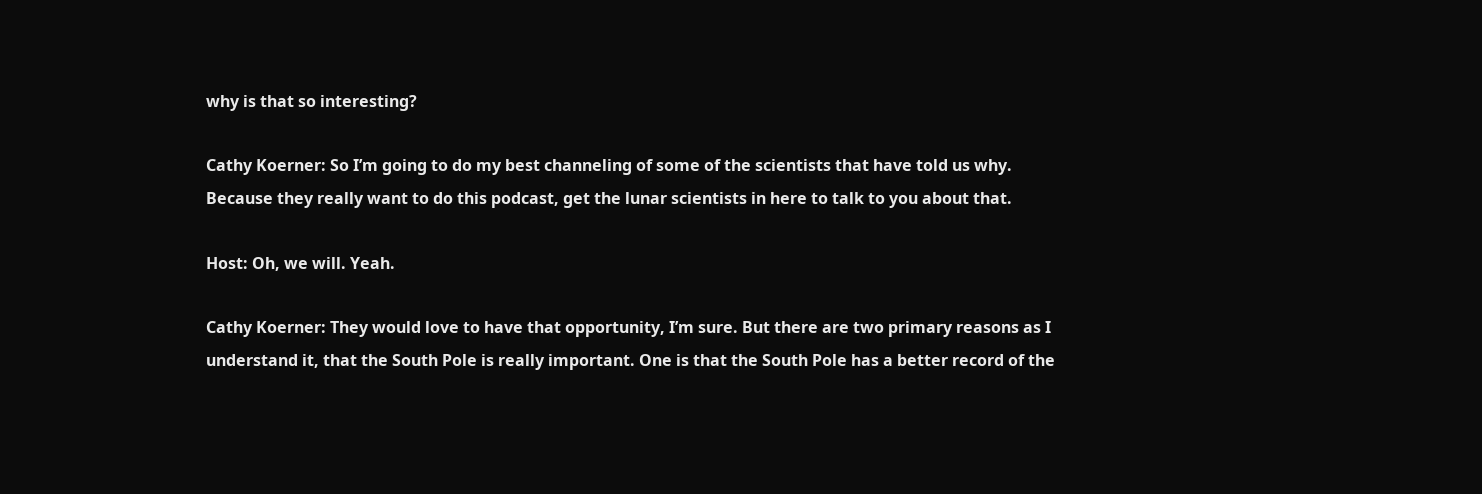why is that so interesting?

Cathy Koerner: So I’m going to do my best channeling of some of the scientists that have told us why. Because they really want to do this podcast, get the lunar scientists in here to talk to you about that.

Host: Oh, we will. Yeah.

Cathy Koerner: They would love to have that opportunity, I’m sure. But there are two primary reasons as I understand it, that the South Pole is really important. One is that the South Pole has a better record of the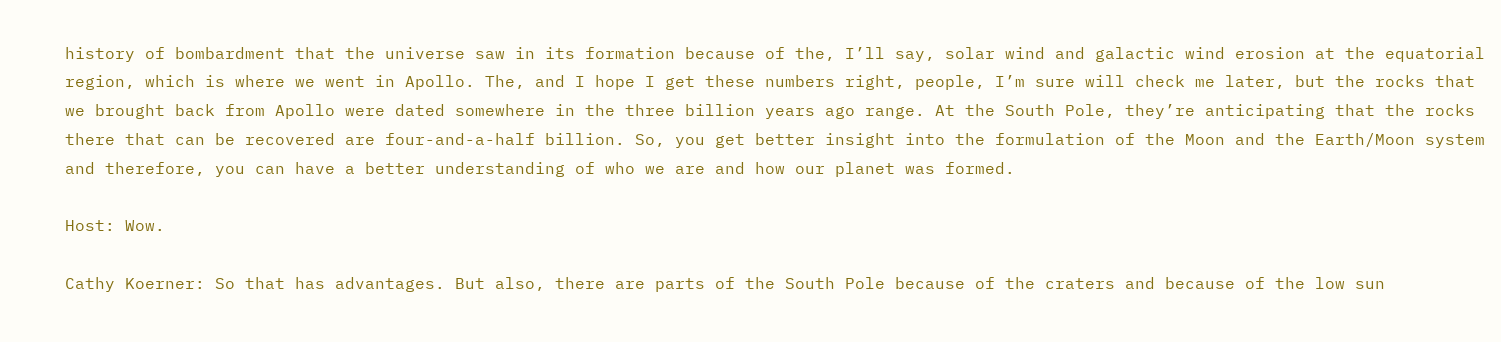history of bombardment that the universe saw in its formation because of the, I’ll say, solar wind and galactic wind erosion at the equatorial region, which is where we went in Apollo. The, and I hope I get these numbers right, people, I’m sure will check me later, but the rocks that we brought back from Apollo were dated somewhere in the three billion years ago range. At the South Pole, they’re anticipating that the rocks there that can be recovered are four-and-a-half billion. So, you get better insight into the formulation of the Moon and the Earth/Moon system and therefore, you can have a better understanding of who we are and how our planet was formed.

Host: Wow.

Cathy Koerner: So that has advantages. But also, there are parts of the South Pole because of the craters and because of the low sun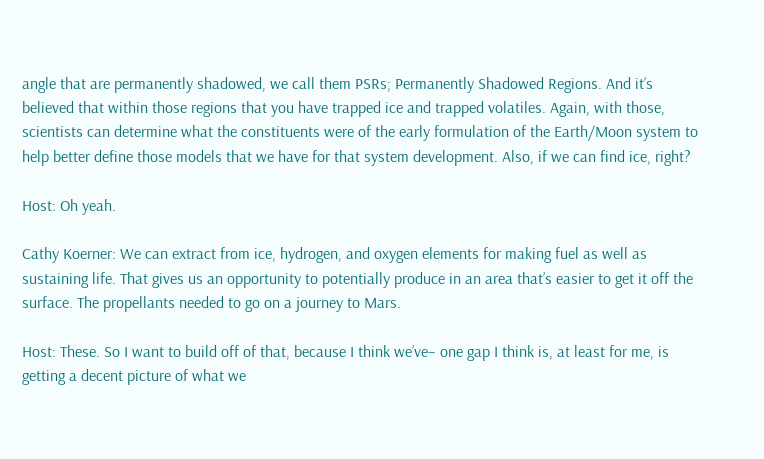angle that are permanently shadowed, we call them PSRs; Permanently Shadowed Regions. And it’s believed that within those regions that you have trapped ice and trapped volatiles. Again, with those, scientists can determine what the constituents were of the early formulation of the Earth/Moon system to help better define those models that we have for that system development. Also, if we can find ice, right?

Host: Oh yeah.

Cathy Koerner: We can extract from ice, hydrogen, and oxygen elements for making fuel as well as sustaining life. That gives us an opportunity to potentially produce in an area that’s easier to get it off the surface. The propellants needed to go on a journey to Mars.

Host: These. So I want to build off of that, because I think we’ve– one gap I think is, at least for me, is getting a decent picture of what we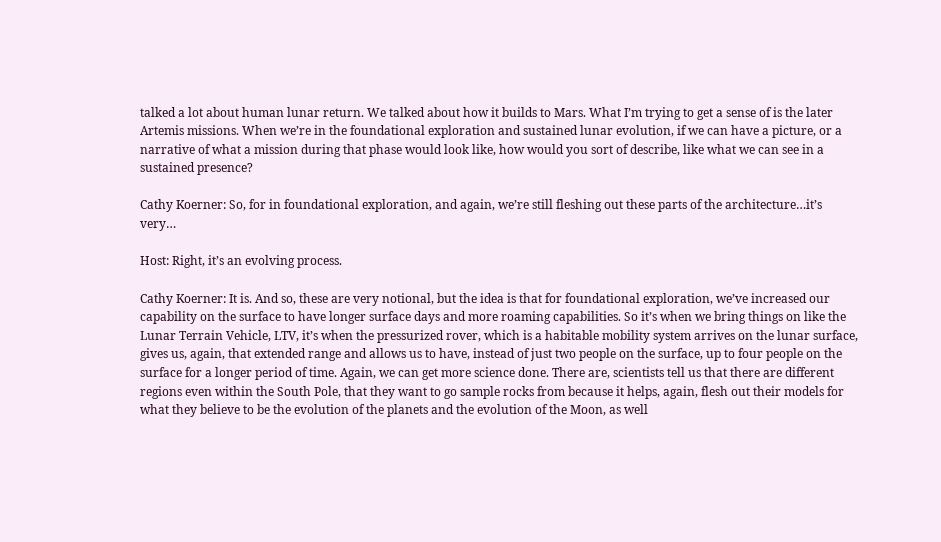talked a lot about human lunar return. We talked about how it builds to Mars. What I’m trying to get a sense of is the later Artemis missions. When we’re in the foundational exploration and sustained lunar evolution, if we can have a picture, or a narrative of what a mission during that phase would look like, how would you sort of describe, like what we can see in a sustained presence?

Cathy Koerner: So, for in foundational exploration, and again, we’re still fleshing out these parts of the architecture…it’s very…

Host: Right, it’s an evolving process.

Cathy Koerner: It is. And so, these are very notional, but the idea is that for foundational exploration, we’ve increased our capability on the surface to have longer surface days and more roaming capabilities. So it’s when we bring things on like the Lunar Terrain Vehicle, LTV, it’s when the pressurized rover, which is a habitable mobility system arrives on the lunar surface, gives us, again, that extended range and allows us to have, instead of just two people on the surface, up to four people on the surface for a longer period of time. Again, we can get more science done. There are, scientists tell us that there are different regions even within the South Pole, that they want to go sample rocks from because it helps, again, flesh out their models for what they believe to be the evolution of the planets and the evolution of the Moon, as well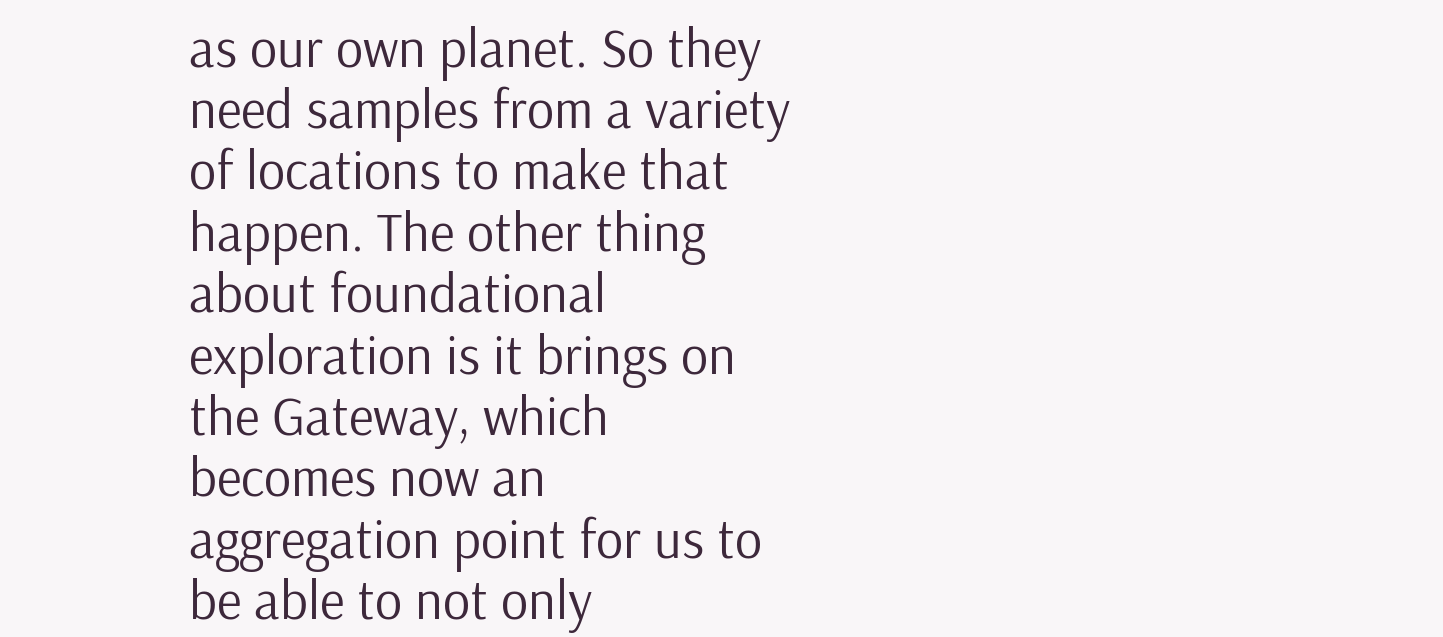as our own planet. So they need samples from a variety of locations to make that happen. The other thing about foundational exploration is it brings on the Gateway, which becomes now an aggregation point for us to be able to not only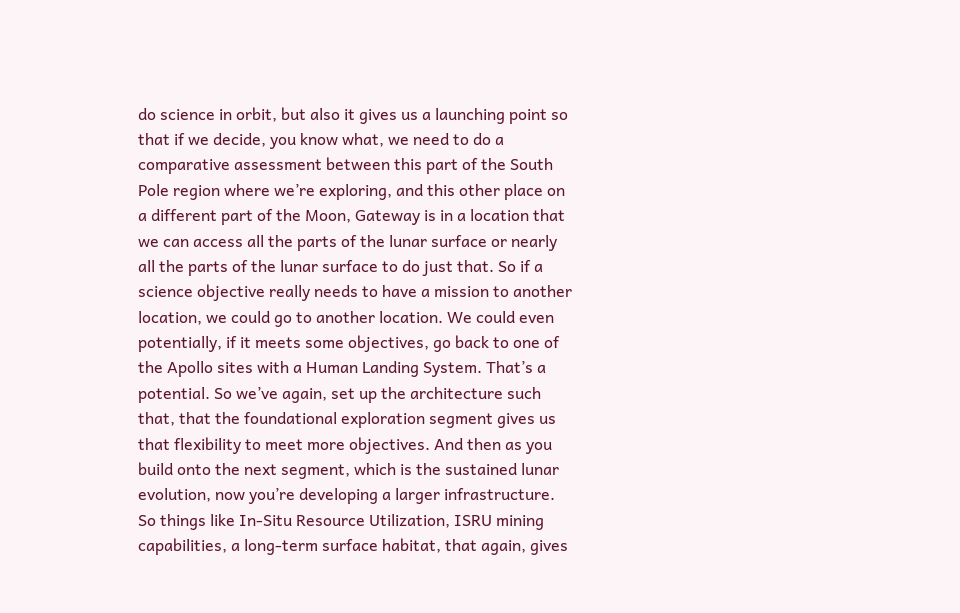do science in orbit, but also it gives us a launching point so that if we decide, you know what, we need to do a comparative assessment between this part of the South Pole region where we’re exploring, and this other place on a different part of the Moon, Gateway is in a location that we can access all the parts of the lunar surface or nearly all the parts of the lunar surface to do just that. So if a science objective really needs to have a mission to another location, we could go to another location. We could even potentially, if it meets some objectives, go back to one of the Apollo sites with a Human Landing System. That’s a potential. So we’ve again, set up the architecture such that, that the foundational exploration segment gives us that flexibility to meet more objectives. And then as you build onto the next segment, which is the sustained lunar evolution, now you’re developing a larger infrastructure. So things like In-Situ Resource Utilization, ISRU mining capabilities, a long-term surface habitat, that again, gives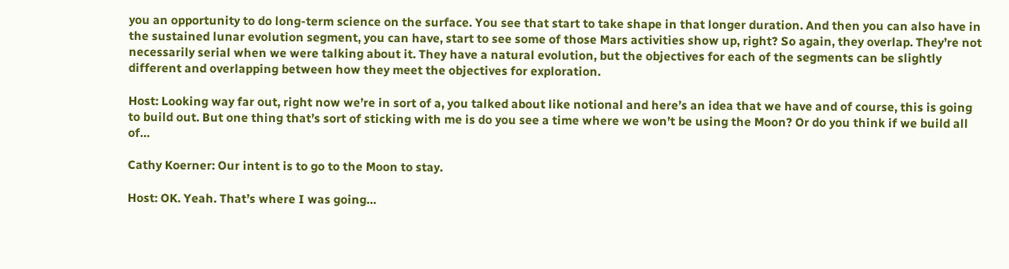you an opportunity to do long-term science on the surface. You see that start to take shape in that longer duration. And then you can also have in the sustained lunar evolution segment, you can have, start to see some of those Mars activities show up, right? So again, they overlap. They’re not necessarily serial when we were talking about it. They have a natural evolution, but the objectives for each of the segments can be slightly different and overlapping between how they meet the objectives for exploration.

Host: Looking way far out, right now we’re in sort of a, you talked about like notional and here’s an idea that we have and of course, this is going to build out. But one thing that’s sort of sticking with me is do you see a time where we won’t be using the Moon? Or do you think if we build all of…

Cathy Koerner: Our intent is to go to the Moon to stay.

Host: OK. Yeah. That’s where I was going…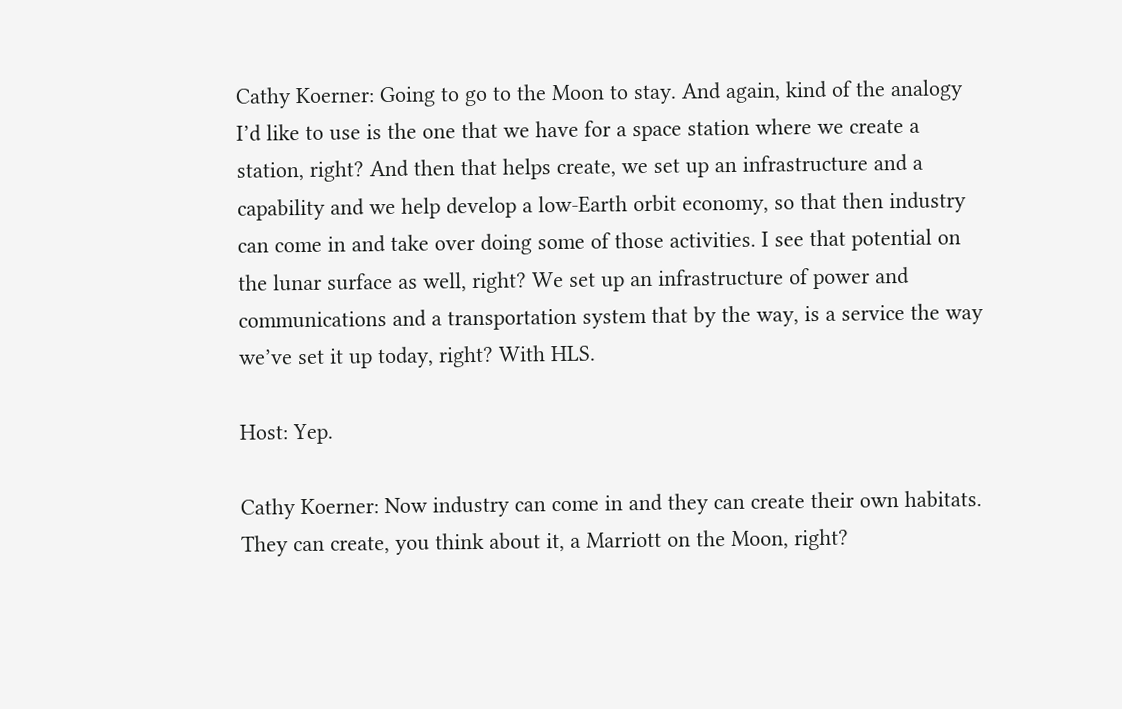Cathy Koerner: Going to go to the Moon to stay. And again, kind of the analogy I’d like to use is the one that we have for a space station where we create a station, right? And then that helps create, we set up an infrastructure and a capability and we help develop a low-Earth orbit economy, so that then industry can come in and take over doing some of those activities. I see that potential on the lunar surface as well, right? We set up an infrastructure of power and communications and a transportation system that by the way, is a service the way we’ve set it up today, right? With HLS.

Host: Yep.

Cathy Koerner: Now industry can come in and they can create their own habitats. They can create, you think about it, a Marriott on the Moon, right?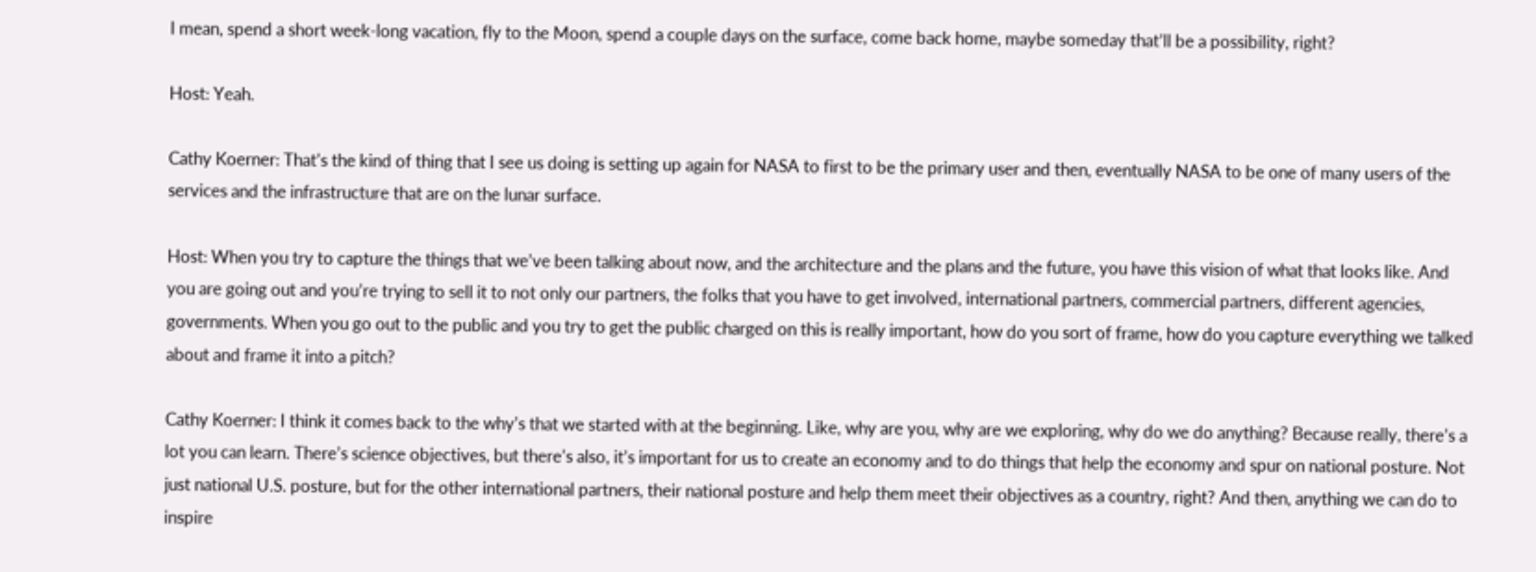I mean, spend a short week-long vacation, fly to the Moon, spend a couple days on the surface, come back home, maybe someday that’ll be a possibility, right?

Host: Yeah.

Cathy Koerner: That’s the kind of thing that I see us doing is setting up again for NASA to first to be the primary user and then, eventually NASA to be one of many users of the services and the infrastructure that are on the lunar surface.

Host: When you try to capture the things that we’ve been talking about now, and the architecture and the plans and the future, you have this vision of what that looks like. And you are going out and you’re trying to sell it to not only our partners, the folks that you have to get involved, international partners, commercial partners, different agencies, governments. When you go out to the public and you try to get the public charged on this is really important, how do you sort of frame, how do you capture everything we talked about and frame it into a pitch?

Cathy Koerner: I think it comes back to the why’s that we started with at the beginning. Like, why are you, why are we exploring, why do we do anything? Because really, there’s a lot you can learn. There’s science objectives, but there’s also, it’s important for us to create an economy and to do things that help the economy and spur on national posture. Not just national U.S. posture, but for the other international partners, their national posture and help them meet their objectives as a country, right? And then, anything we can do to inspire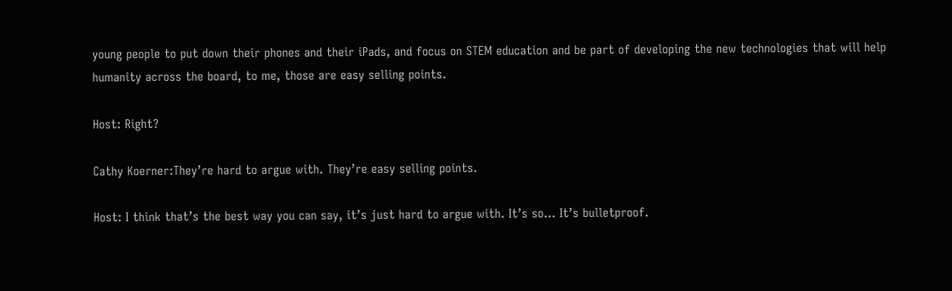young people to put down their phones and their iPads, and focus on STEM education and be part of developing the new technologies that will help humanity across the board, to me, those are easy selling points.

Host: Right?

Cathy Koerner:They’re hard to argue with. They’re easy selling points.

Host: I think that’s the best way you can say, it’s just hard to argue with. It’s so… It’s bulletproof.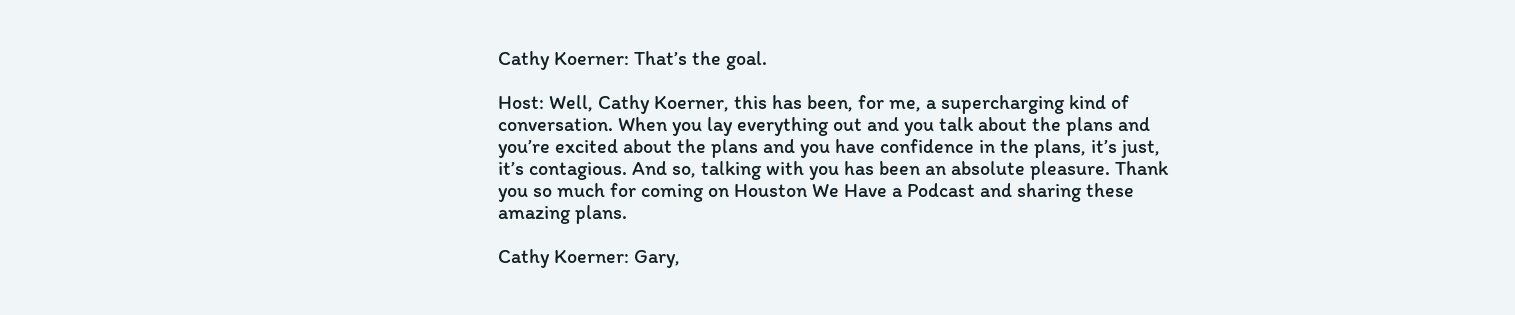Cathy Koerner: That’s the goal.

Host: Well, Cathy Koerner, this has been, for me, a supercharging kind of conversation. When you lay everything out and you talk about the plans and you’re excited about the plans and you have confidence in the plans, it’s just, it’s contagious. And so, talking with you has been an absolute pleasure. Thank you so much for coming on Houston We Have a Podcast and sharing these amazing plans.

Cathy Koerner: Gary,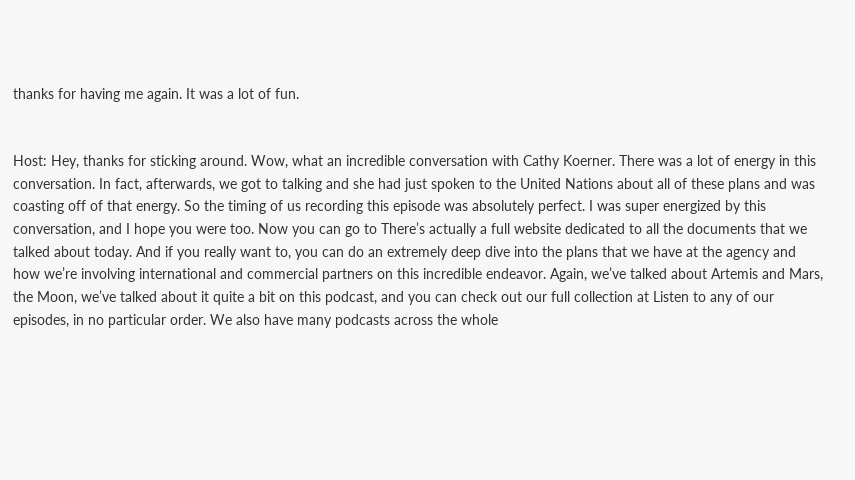thanks for having me again. It was a lot of fun.


Host: Hey, thanks for sticking around. Wow, what an incredible conversation with Cathy Koerner. There was a lot of energy in this conversation. In fact, afterwards, we got to talking and she had just spoken to the United Nations about all of these plans and was coasting off of that energy. So the timing of us recording this episode was absolutely perfect. I was super energized by this conversation, and I hope you were too. Now you can go to There’s actually a full website dedicated to all the documents that we talked about today. And if you really want to, you can do an extremely deep dive into the plans that we have at the agency and how we’re involving international and commercial partners on this incredible endeavor. Again, we’ve talked about Artemis and Mars, the Moon, we’ve talked about it quite a bit on this podcast, and you can check out our full collection at Listen to any of our episodes, in no particular order. We also have many podcasts across the whole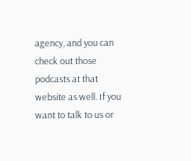agency, and you can check out those podcasts at that website as well. If you want to talk to us or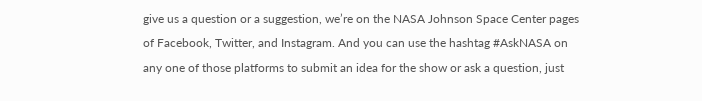give us a question or a suggestion, we’re on the NASA Johnson Space Center pages of Facebook, Twitter, and Instagram. And you can use the hashtag #AskNASA on any one of those platforms to submit an idea for the show or ask a question, just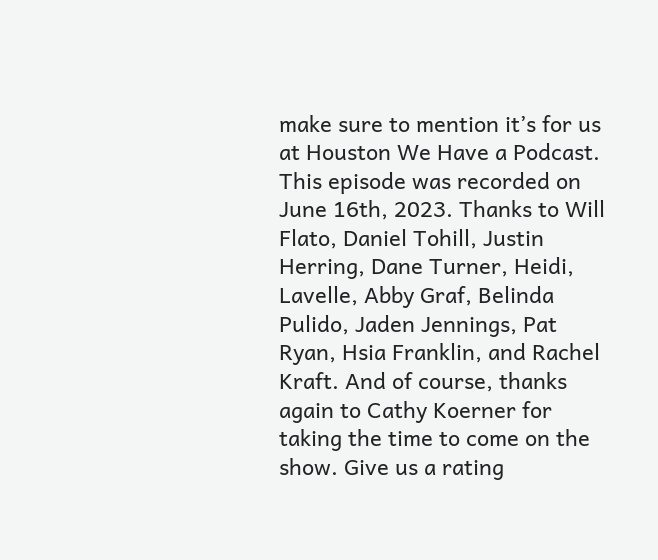make sure to mention it’s for us at Houston We Have a Podcast. This episode was recorded on June 16th, 2023. Thanks to Will Flato, Daniel Tohill, Justin Herring, Dane Turner, Heidi, Lavelle, Abby Graf, Belinda Pulido, Jaden Jennings, Pat Ryan, Hsia Franklin, and Rachel Kraft. And of course, thanks again to Cathy Koerner for taking the time to come on the show. Give us a rating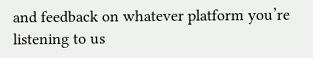and feedback on whatever platform you’re listening to us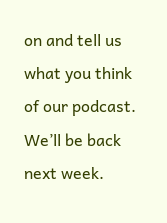on and tell us what you think of our podcast. We’ll be back next week.